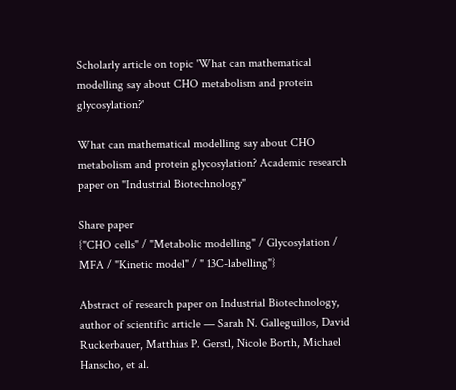Scholarly article on topic 'What can mathematical modelling say about CHO metabolism and protein glycosylation?'

What can mathematical modelling say about CHO metabolism and protein glycosylation? Academic research paper on "Industrial Biotechnology"

Share paper
{"CHO cells" / "Metabolic modelling" / Glycosylation / MFA / "Kinetic model" / " 13C-labelling"}

Abstract of research paper on Industrial Biotechnology, author of scientific article — Sarah N. Galleguillos, David Ruckerbauer, Matthias P. Gerstl, Nicole Borth, Michael Hanscho, et al.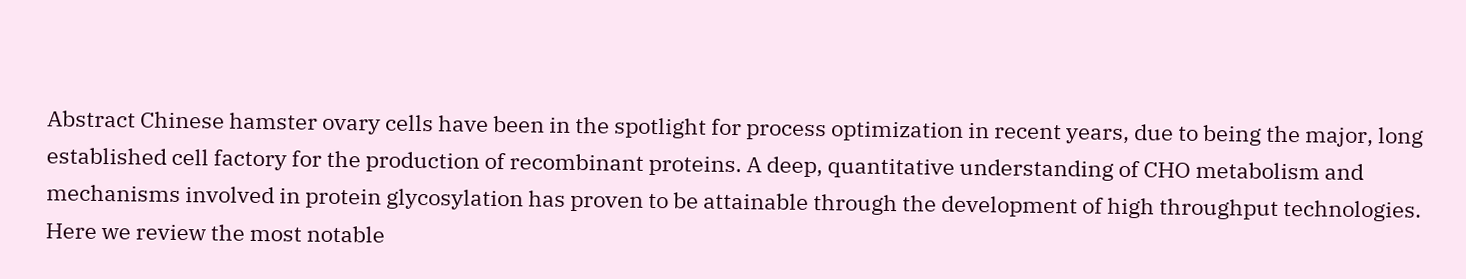Abstract Chinese hamster ovary cells have been in the spotlight for process optimization in recent years, due to being the major, long established cell factory for the production of recombinant proteins. A deep, quantitative understanding of CHO metabolism and mechanisms involved in protein glycosylation has proven to be attainable through the development of high throughput technologies. Here we review the most notable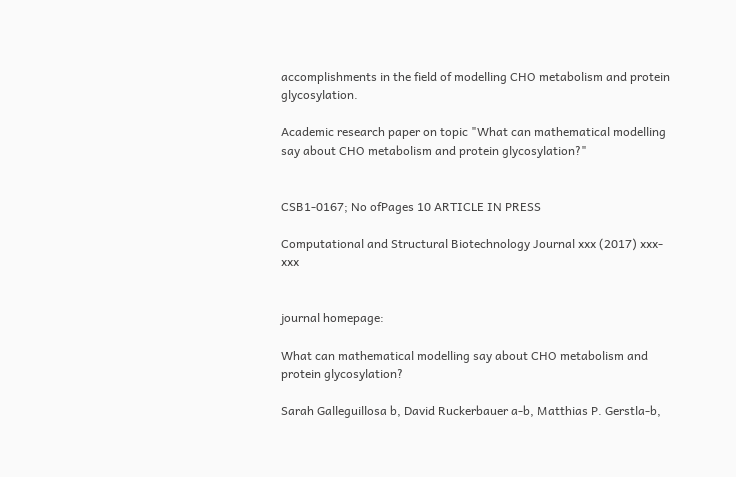accomplishments in the field of modelling CHO metabolism and protein glycosylation.

Academic research paper on topic "What can mathematical modelling say about CHO metabolism and protein glycosylation?"


CSB1-0167; No ofPages 10 ARTICLE IN PRESS

Computational and Structural Biotechnology Journal xxx (2017) xxx-xxx


journal homepage:

What can mathematical modelling say about CHO metabolism and protein glycosylation?

Sarah Galleguillosa b, David Ruckerbauer a-b, Matthias P. Gerstla-b,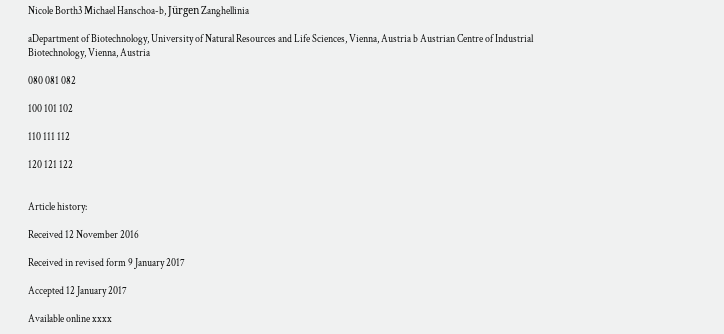Nicole Borth3 Michael Hanschoa-b, Jürgen Zanghellinia

aDepartment of Biotechnology, University of Natural Resources and Life Sciences, Vienna, Austria b Austrian Centre of Industrial Biotechnology, Vienna, Austria

080 081 082

100 101 102

110 111 112

120 121 122


Article history:

Received 12 November 2016

Received in revised form 9 January 2017

Accepted 12 January 2017

Available online xxxx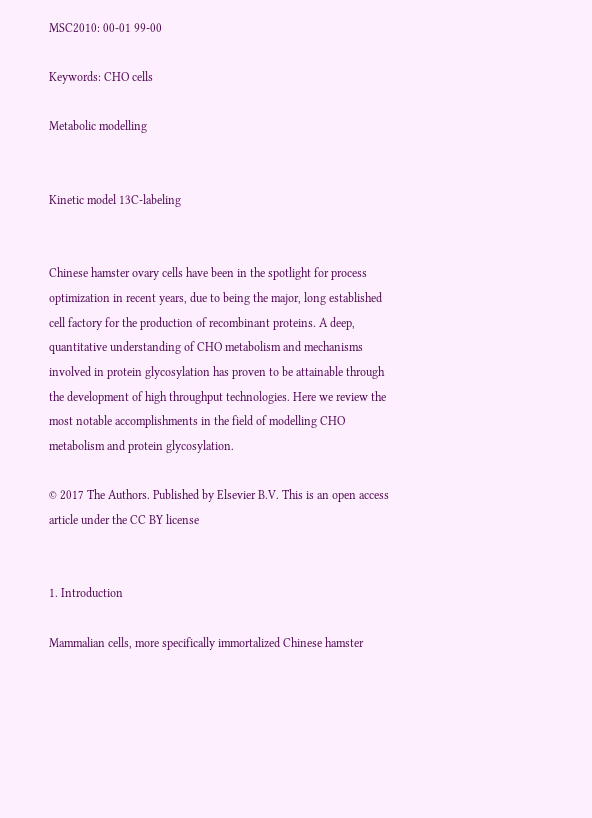MSC2010: 00-01 99-00

Keywords: CHO cells

Metabolic modelling


Kinetic model 13C-labeling


Chinese hamster ovary cells have been in the spotlight for process optimization in recent years, due to being the major, long established cell factory for the production of recombinant proteins. A deep, quantitative understanding of CHO metabolism and mechanisms involved in protein glycosylation has proven to be attainable through the development of high throughput technologies. Here we review the most notable accomplishments in the field of modelling CHO metabolism and protein glycosylation.

© 2017 The Authors. Published by Elsevier B.V. This is an open access article under the CC BY license


1. Introduction

Mammalian cells, more specifically immortalized Chinese hamster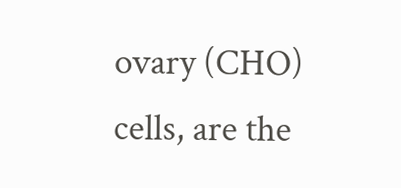ovary (CHO) cells, are the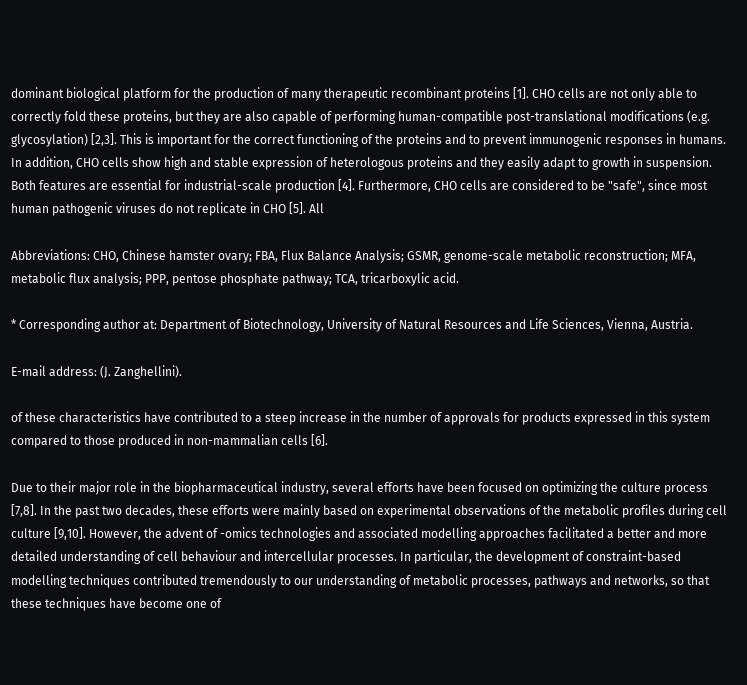dominant biological platform for the production of many therapeutic recombinant proteins [1]. CHO cells are not only able to correctly fold these proteins, but they are also capable of performing human-compatible post-translational modifications (e.g. glycosylation) [2,3]. This is important for the correct functioning of the proteins and to prevent immunogenic responses in humans. In addition, CHO cells show high and stable expression of heterologous proteins and they easily adapt to growth in suspension. Both features are essential for industrial-scale production [4]. Furthermore, CHO cells are considered to be "safe", since most human pathogenic viruses do not replicate in CHO [5]. All

Abbreviations: CHO, Chinese hamster ovary; FBA, Flux Balance Analysis; GSMR, genome-scale metabolic reconstruction; MFA, metabolic flux analysis; PPP, pentose phosphate pathway; TCA, tricarboxylic acid.

* Corresponding author at: Department of Biotechnology, University of Natural Resources and Life Sciences, Vienna, Austria.

E-mail address: (J. Zanghellini).

of these characteristics have contributed to a steep increase in the number of approvals for products expressed in this system compared to those produced in non-mammalian cells [6].

Due to their major role in the biopharmaceutical industry, several efforts have been focused on optimizing the culture process [7,8]. In the past two decades, these efforts were mainly based on experimental observations of the metabolic profiles during cell culture [9,10]. However, the advent of -omics technologies and associated modelling approaches facilitated a better and more detailed understanding of cell behaviour and intercellular processes. In particular, the development of constraint-based modelling techniques contributed tremendously to our understanding of metabolic processes, pathways and networks, so that these techniques have become one of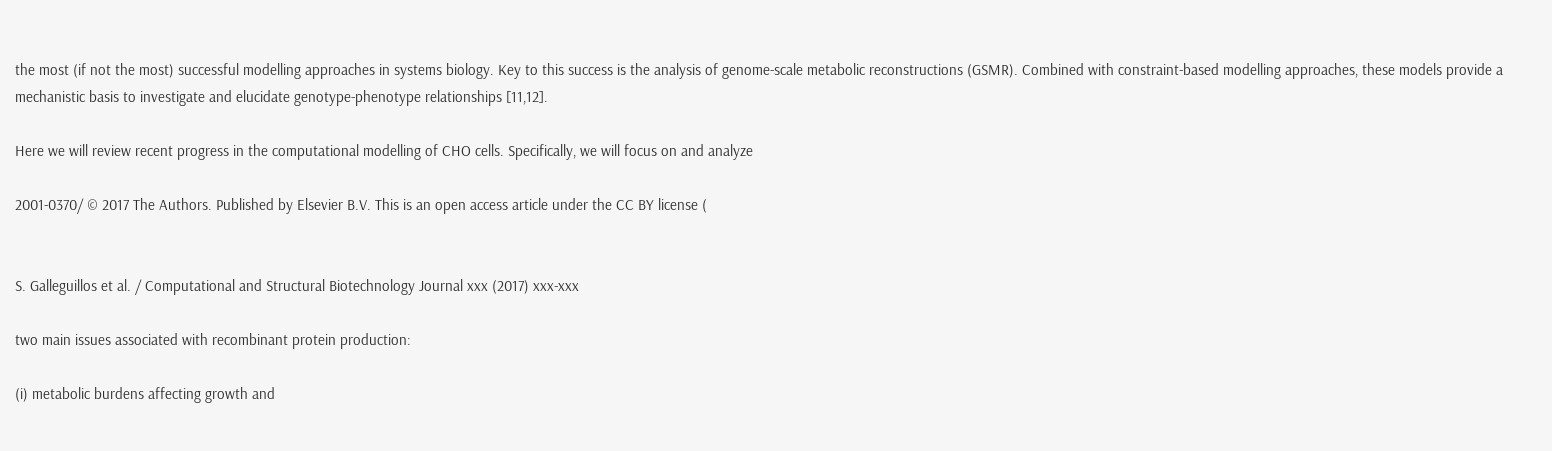the most (if not the most) successful modelling approaches in systems biology. Key to this success is the analysis of genome-scale metabolic reconstructions (GSMR). Combined with constraint-based modelling approaches, these models provide a mechanistic basis to investigate and elucidate genotype-phenotype relationships [11,12].

Here we will review recent progress in the computational modelling of CHO cells. Specifically, we will focus on and analyze

2001-0370/ © 2017 The Authors. Published by Elsevier B.V. This is an open access article under the CC BY license (


S. Galleguillos et al. / Computational and Structural Biotechnology Journal xxx (2017) xxx-xxx

two main issues associated with recombinant protein production:

(i) metabolic burdens affecting growth and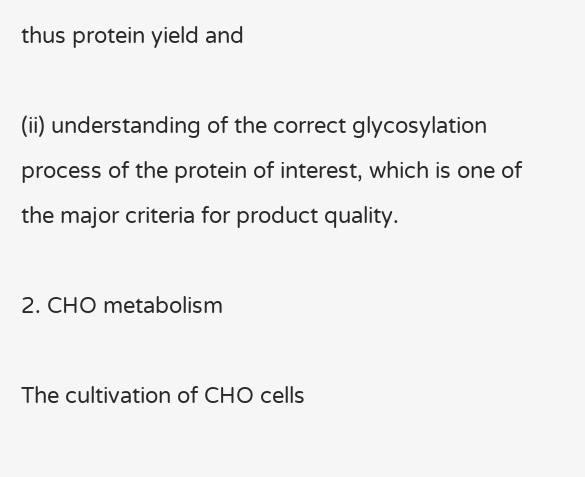thus protein yield and

(ii) understanding of the correct glycosylation process of the protein of interest, which is one of the major criteria for product quality.

2. CHO metabolism

The cultivation of CHO cells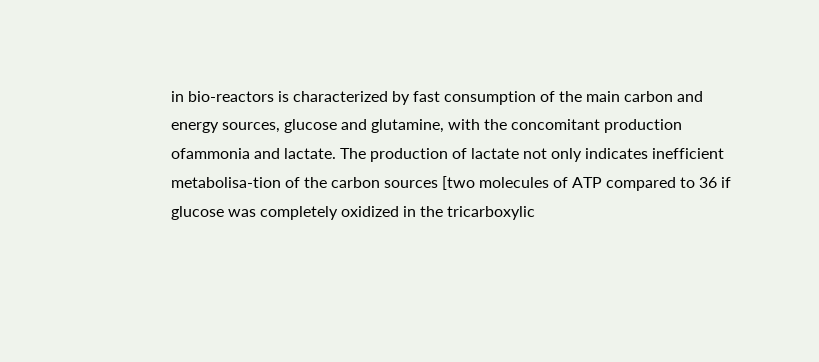in bio-reactors is characterized by fast consumption of the main carbon and energy sources, glucose and glutamine, with the concomitant production ofammonia and lactate. The production of lactate not only indicates inefficient metabolisa-tion of the carbon sources [two molecules of ATP compared to 36 if glucose was completely oxidized in the tricarboxylic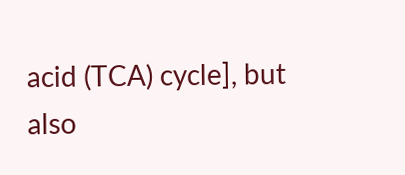acid (TCA) cycle], but also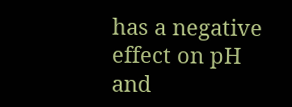has a negative effect on pH and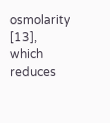osmolarity [13], which reduces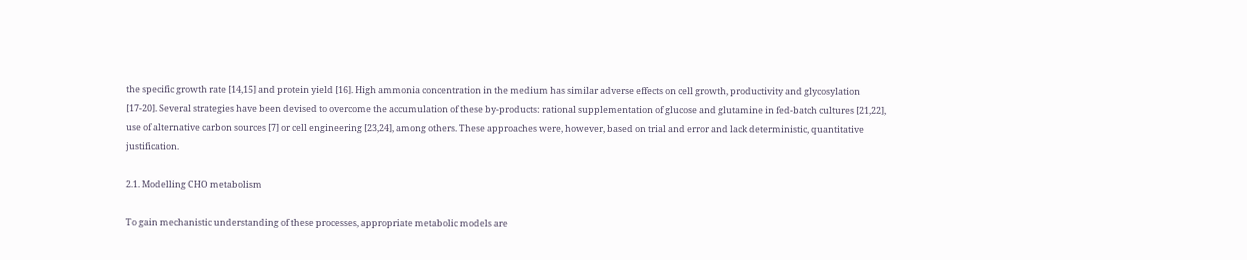the specific growth rate [14,15] and protein yield [16]. High ammonia concentration in the medium has similar adverse effects on cell growth, productivity and glycosylation [17-20]. Several strategies have been devised to overcome the accumulation of these by-products: rational supplementation of glucose and glutamine in fed-batch cultures [21,22], use of alternative carbon sources [7] or cell engineering [23,24], among others. These approaches were, however, based on trial and error and lack deterministic, quantitative justification.

2.1. Modelling CHO metabolism

To gain mechanistic understanding of these processes, appropriate metabolic models are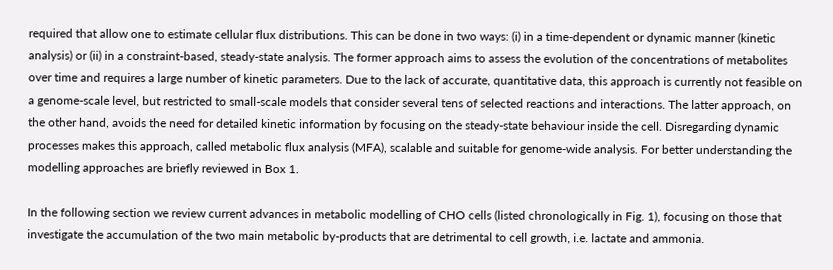required that allow one to estimate cellular flux distributions. This can be done in two ways: (i) in a time-dependent or dynamic manner (kinetic analysis) or (ii) in a constraint-based, steady-state analysis. The former approach aims to assess the evolution of the concentrations of metabolites over time and requires a large number of kinetic parameters. Due to the lack of accurate, quantitative data, this approach is currently not feasible on a genome-scale level, but restricted to small-scale models that consider several tens of selected reactions and interactions. The latter approach, on the other hand, avoids the need for detailed kinetic information by focusing on the steady-state behaviour inside the cell. Disregarding dynamic processes makes this approach, called metabolic flux analysis (MFA), scalable and suitable for genome-wide analysis. For better understanding the modelling approaches are briefly reviewed in Box 1.

In the following section we review current advances in metabolic modelling of CHO cells (listed chronologically in Fig. 1), focusing on those that investigate the accumulation of the two main metabolic by-products that are detrimental to cell growth, i.e. lactate and ammonia.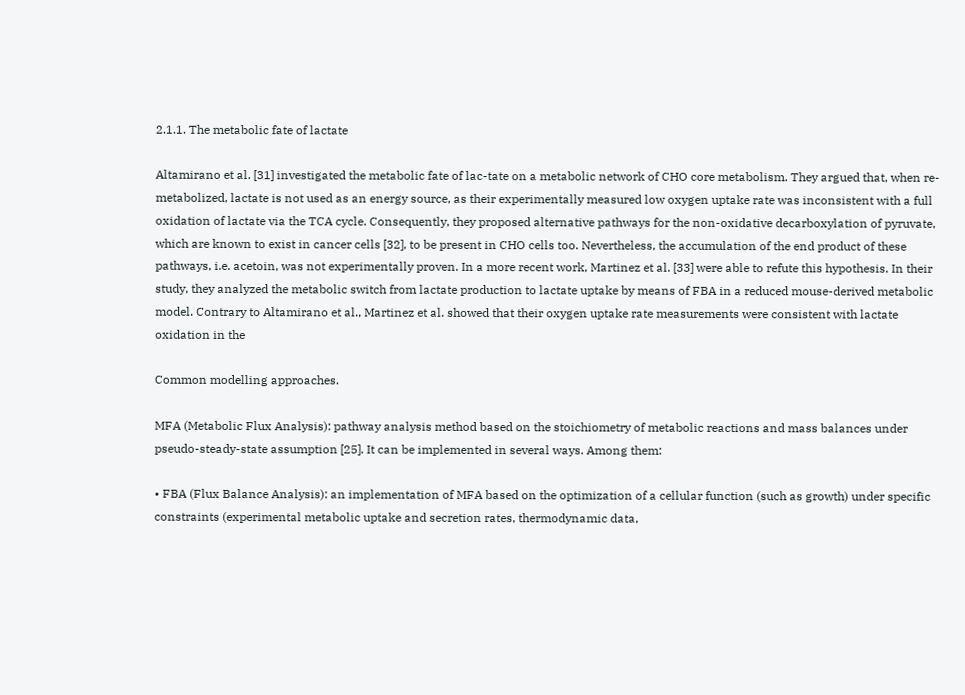2.1.1. The metabolic fate of lactate

Altamirano et al. [31] investigated the metabolic fate of lac-tate on a metabolic network of CHO core metabolism. They argued that, when re-metabolized, lactate is not used as an energy source, as their experimentally measured low oxygen uptake rate was inconsistent with a full oxidation of lactate via the TCA cycle. Consequently, they proposed alternative pathways for the non-oxidative decarboxylation of pyruvate, which are known to exist in cancer cells [32], to be present in CHO cells too. Nevertheless, the accumulation of the end product of these pathways, i.e. acetoin, was not experimentally proven. In a more recent work, Martinez et al. [33] were able to refute this hypothesis. In their study, they analyzed the metabolic switch from lactate production to lactate uptake by means of FBA in a reduced mouse-derived metabolic model. Contrary to Altamirano et al., Martinez et al. showed that their oxygen uptake rate measurements were consistent with lactate oxidation in the

Common modelling approaches.

MFA (Metabolic Flux Analysis): pathway analysis method based on the stoichiometry of metabolic reactions and mass balances under pseudo-steady-state assumption [25]. It can be implemented in several ways. Among them:

• FBA (Flux Balance Analysis): an implementation of MFA based on the optimization of a cellular function (such as growth) under specific constraints (experimental metabolic uptake and secretion rates, thermodynamic data,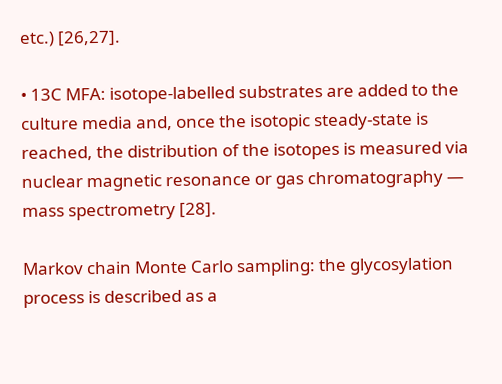etc.) [26,27].

• 13C MFA: isotope-labelled substrates are added to the culture media and, once the isotopic steady-state is reached, the distribution of the isotopes is measured via nuclear magnetic resonance or gas chromatography — mass spectrometry [28].

Markov chain Monte Carlo sampling: the glycosylation process is described as a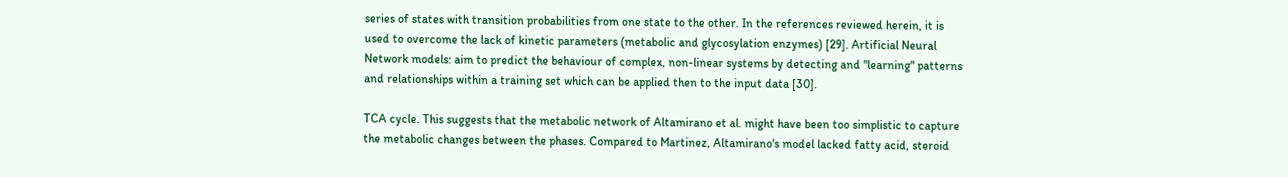series of states with transition probabilities from one state to the other. In the references reviewed herein, it is used to overcome the lack of kinetic parameters (metabolic and glycosylation enzymes) [29]. Artificial Neural Network models: aim to predict the behaviour of complex, non-linear systems by detecting and "learning" patterns and relationships within a training set which can be applied then to the input data [30].

TCA cycle. This suggests that the metabolic network of Altamirano et al. might have been too simplistic to capture the metabolic changes between the phases. Compared to Martinez, Altamirano's model lacked fatty acid, steroid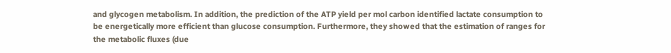and glycogen metabolism. In addition, the prediction of the ATP yield per mol carbon identified lactate consumption to be energetically more efficient than glucose consumption. Furthermore, they showed that the estimation of ranges for the metabolic fluxes (due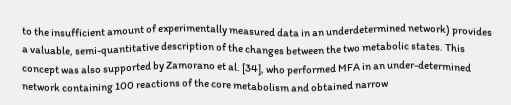to the insufficient amount of experimentally measured data in an underdetermined network) provides a valuable, semi-quantitative description of the changes between the two metabolic states. This concept was also supported by Zamorano et al. [34], who performed MFA in an under-determined network containing 100 reactions of the core metabolism and obtained narrow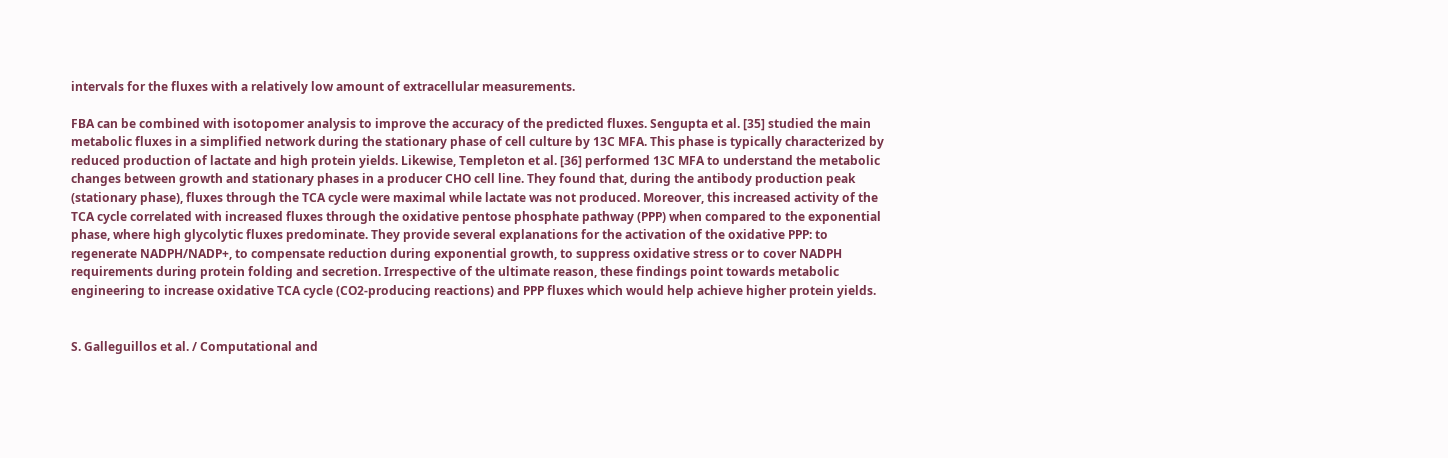intervals for the fluxes with a relatively low amount of extracellular measurements.

FBA can be combined with isotopomer analysis to improve the accuracy of the predicted fluxes. Sengupta et al. [35] studied the main metabolic fluxes in a simplified network during the stationary phase of cell culture by 13C MFA. This phase is typically characterized by reduced production of lactate and high protein yields. Likewise, Templeton et al. [36] performed 13C MFA to understand the metabolic changes between growth and stationary phases in a producer CHO cell line. They found that, during the antibody production peak (stationary phase), fluxes through the TCA cycle were maximal while lactate was not produced. Moreover, this increased activity of the TCA cycle correlated with increased fluxes through the oxidative pentose phosphate pathway (PPP) when compared to the exponential phase, where high glycolytic fluxes predominate. They provide several explanations for the activation of the oxidative PPP: to regenerate NADPH/NADP+, to compensate reduction during exponential growth, to suppress oxidative stress or to cover NADPH requirements during protein folding and secretion. Irrespective of the ultimate reason, these findings point towards metabolic engineering to increase oxidative TCA cycle (CO2-producing reactions) and PPP fluxes which would help achieve higher protein yields.


S. Galleguillos et al. / Computational and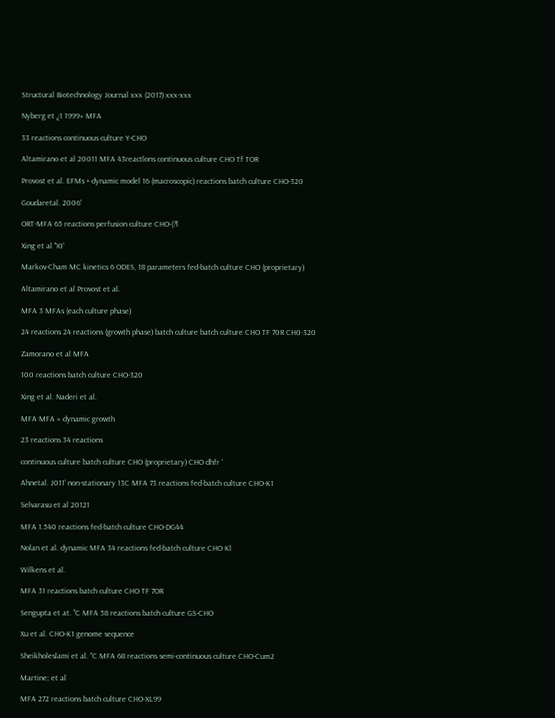Structural Biotechnology Journal xxx (2017) xxx-xxx

Nyberg et ¿1 1999« MFA

33 reactions continuous culture Y-CHO

Altamirano et al 20011 MFA 43reactlons continuous culture CHO Tf TOR

Provost et al. EFMs + dynamic model 16 (macroscopic) reactions batch culture CHO-320

Goudaretal. 2006'

ORT-MFA 65 reactions perfusion culture CHO-(?l

Xing et al "I0'

Markov-Cham MC kinetics 6 ODES, 18 parameters fed-batch culture CHO (proprietary)

Altamirano et al Provost et al.

MFA 3 MFAs (each culture phase)

24 reactions 24 reactions (growth phase) batch culture batch culture CHO TF 70R CH0-320

Zamorano et al MFA

100 reactions batch culture CHO-320

Xing et al. Naderi et al.

MFA MFA » dynamic growth

23 reactions 34 reactions

continuous culture batch culture CHO (proprietary) CHO dhfr '

Ahnetal. J011' non-stationary 13C MFA 73 reactions fed-batch culture CHO-K1

Selvarasu et al 20121

MFA 1.540 reactions fed-batch culture CHO-DG44

Nolan et al. dynamic MFA 34 reactions fed-batch culture CHO Kl

Wilkens et al.

MFA 31 reactions batch culture CHO TF 7OR

Sengupta et at. "C MFA 58 reactions batch culture GS-CHO

Xu et al. CHO-K1 genome sequence

Sheikholeslami et al. "C MFA 68 reactions semi-continuous culture CHO-Cum2

Martine; et al

MFA 272 reactions batch culture CHO-XL99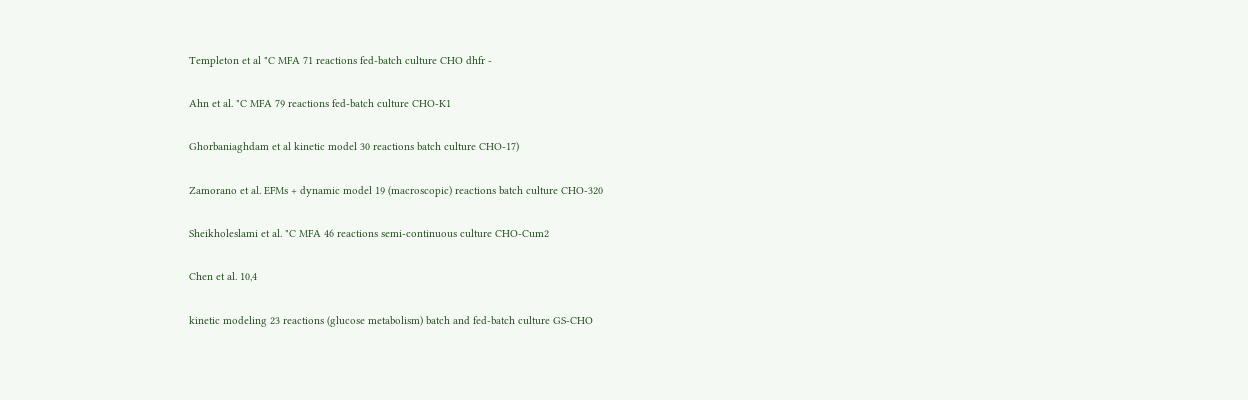Templeton et al "C MFA 71 reactions fed-batch culture CHO dhfr -

Ahn et al. "C MFA 79 reactions fed-batch culture CHO-K1

Ghorbaniaghdam et al kinetic model 30 reactions batch culture CHO-17)

Zamorano et al. EFMs + dynamic model 19 (macroscopic) reactions batch culture CHO-320

Sheikholeslami et al. "C MFA 46 reactions semi-continuous culture CHO-Cum2

Chen et al. 10,4

kinetic modeling 23 reactions (glucose metabolism) batch and fed-batch culture GS-CHO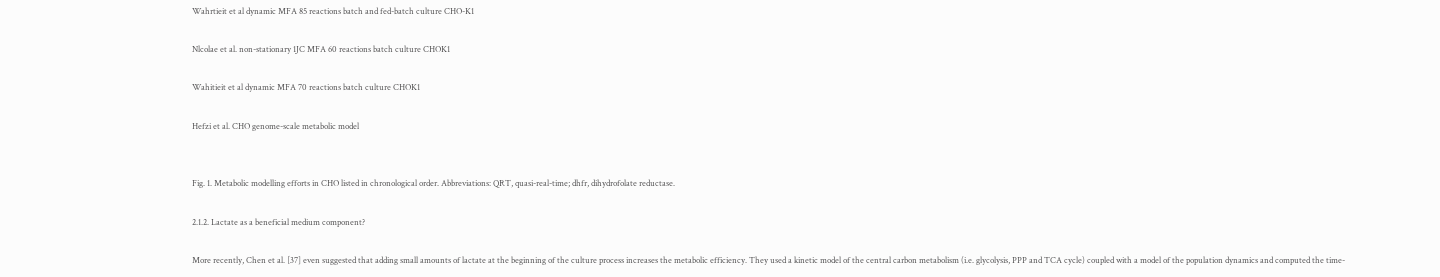Wahrtieit et al dynamic MFA 85 reactions batch and fed-batch culture CHO-K1

Nlcolae et al. non-stationary 1JC MFA 60 reactions batch culture CHOK1

Wahitieit et al dynamic MFA 70 reactions batch culture CHOK1

Hefzi et al. CHO genome-scale metabolic model


Fig. 1. Metabolic modelling efforts in CHO listed in chronological order. Abbreviations: QRT, quasi-real-time; dhfr, dihydrofolate reductase.

2.1.2. Lactate as a beneficial medium component?

More recently, Chen et al. [37] even suggested that adding small amounts of lactate at the beginning of the culture process increases the metabolic efficiency. They used a kinetic model of the central carbon metabolism (i.e. glycolysis, PPP and TCA cycle) coupled with a model of the population dynamics and computed the time-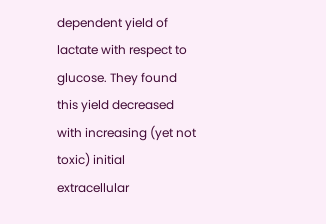dependent yield of lactate with respect to glucose. They found this yield decreased with increasing (yet not toxic) initial extracellular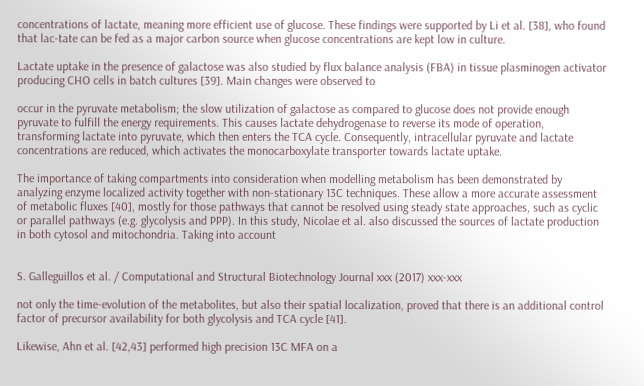concentrations of lactate, meaning more efficient use of glucose. These findings were supported by Li et al. [38], who found that lac-tate can be fed as a major carbon source when glucose concentrations are kept low in culture.

Lactate uptake in the presence of galactose was also studied by flux balance analysis (FBA) in tissue plasminogen activator producing CHO cells in batch cultures [39]. Main changes were observed to

occur in the pyruvate metabolism; the slow utilization of galactose as compared to glucose does not provide enough pyruvate to fulfill the energy requirements. This causes lactate dehydrogenase to reverse its mode of operation, transforming lactate into pyruvate, which then enters the TCA cycle. Consequently, intracellular pyruvate and lactate concentrations are reduced, which activates the monocarboxylate transporter towards lactate uptake.

The importance of taking compartments into consideration when modelling metabolism has been demonstrated by analyzing enzyme localized activity together with non-stationary 13C techniques. These allow a more accurate assessment of metabolic fluxes [40], mostly for those pathways that cannot be resolved using steady state approaches, such as cyclic or parallel pathways (e.g. glycolysis and PPP). In this study, Nicolae et al. also discussed the sources of lactate production in both cytosol and mitochondria. Taking into account


S. Galleguillos et al. / Computational and Structural Biotechnology Journal xxx (2017) xxx-xxx

not only the time-evolution of the metabolites, but also their spatial localization, proved that there is an additional control factor of precursor availability for both glycolysis and TCA cycle [41].

Likewise, Ahn et al. [42,43] performed high precision 13C MFA on a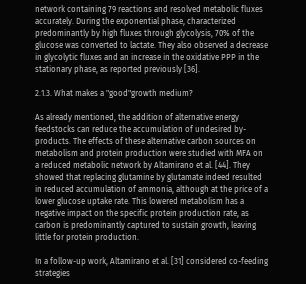network containing 79 reactions and resolved metabolic fluxes accurately. During the exponential phase, characterized predominantly by high fluxes through glycolysis, 70% of the glucose was converted to lactate. They also observed a decrease in glycolytic fluxes and an increase in the oxidative PPP in the stationary phase, as reported previously [36].

2.1.3. What makes a "good"growth medium?

As already mentioned, the addition of alternative energy feedstocks can reduce the accumulation of undesired by-products. The effects of these alternative carbon sources on metabolism and protein production were studied with MFA on a reduced metabolic network by Altamirano et al. [44]. They showed that replacing glutamine by glutamate indeed resulted in reduced accumulation of ammonia, although at the price of a lower glucose uptake rate. This lowered metabolism has a negative impact on the specific protein production rate, as carbon is predominantly captured to sustain growth, leaving little for protein production.

In a follow-up work, Altamirano et al. [31] considered co-feeding strategies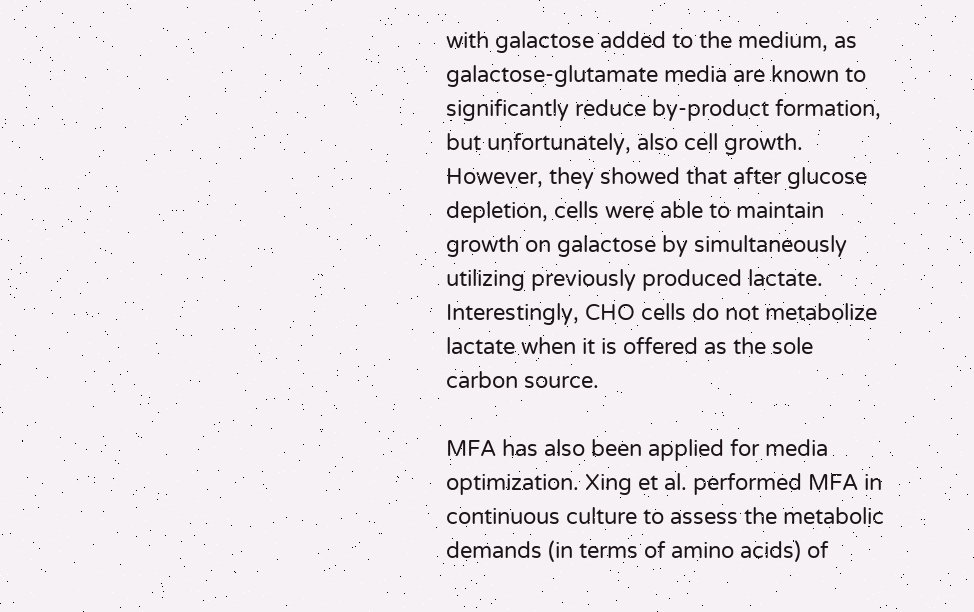with galactose added to the medium, as galactose-glutamate media are known to significantly reduce by-product formation, but unfortunately, also cell growth. However, they showed that after glucose depletion, cells were able to maintain growth on galactose by simultaneously utilizing previously produced lactate. Interestingly, CHO cells do not metabolize lactate when it is offered as the sole carbon source.

MFA has also been applied for media optimization. Xing et al. performed MFA in continuous culture to assess the metabolic demands (in terms of amino acids) of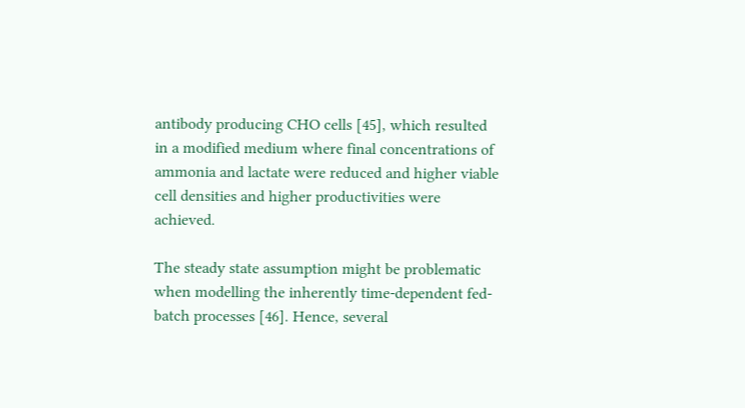antibody producing CHO cells [45], which resulted in a modified medium where final concentrations of ammonia and lactate were reduced and higher viable cell densities and higher productivities were achieved.

The steady state assumption might be problematic when modelling the inherently time-dependent fed-batch processes [46]. Hence, several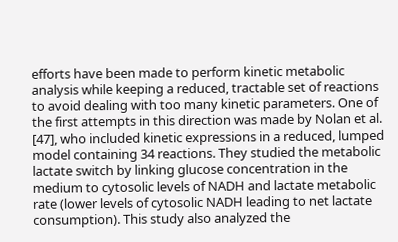efforts have been made to perform kinetic metabolic analysis while keeping a reduced, tractable set of reactions to avoid dealing with too many kinetic parameters. One of the first attempts in this direction was made by Nolan et al. [47], who included kinetic expressions in a reduced, lumped model containing 34 reactions. They studied the metabolic lactate switch by linking glucose concentration in the medium to cytosolic levels of NADH and lactate metabolic rate (lower levels of cytosolic NADH leading to net lactate consumption). This study also analyzed the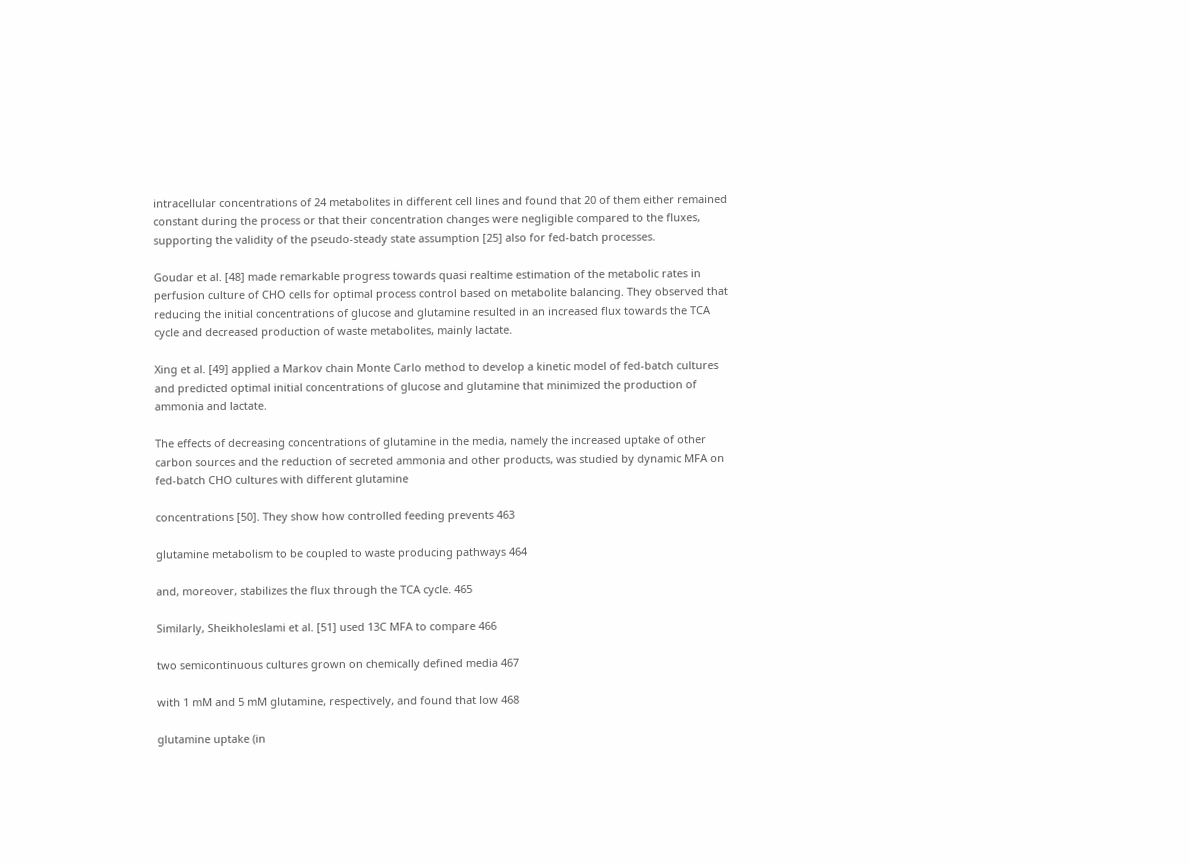intracellular concentrations of 24 metabolites in different cell lines and found that 20 of them either remained constant during the process or that their concentration changes were negligible compared to the fluxes, supporting the validity of the pseudo-steady state assumption [25] also for fed-batch processes.

Goudar et al. [48] made remarkable progress towards quasi realtime estimation of the metabolic rates in perfusion culture of CHO cells for optimal process control based on metabolite balancing. They observed that reducing the initial concentrations of glucose and glutamine resulted in an increased flux towards the TCA cycle and decreased production of waste metabolites, mainly lactate.

Xing et al. [49] applied a Markov chain Monte Carlo method to develop a kinetic model of fed-batch cultures and predicted optimal initial concentrations of glucose and glutamine that minimized the production of ammonia and lactate.

The effects of decreasing concentrations of glutamine in the media, namely the increased uptake of other carbon sources and the reduction of secreted ammonia and other products, was studied by dynamic MFA on fed-batch CHO cultures with different glutamine

concentrations [50]. They show how controlled feeding prevents 463

glutamine metabolism to be coupled to waste producing pathways 464

and, moreover, stabilizes the flux through the TCA cycle. 465

Similarly, Sheikholeslami et al. [51] used 13C MFA to compare 466

two semicontinuous cultures grown on chemically defined media 467

with 1 mM and 5 mM glutamine, respectively, and found that low 468

glutamine uptake (in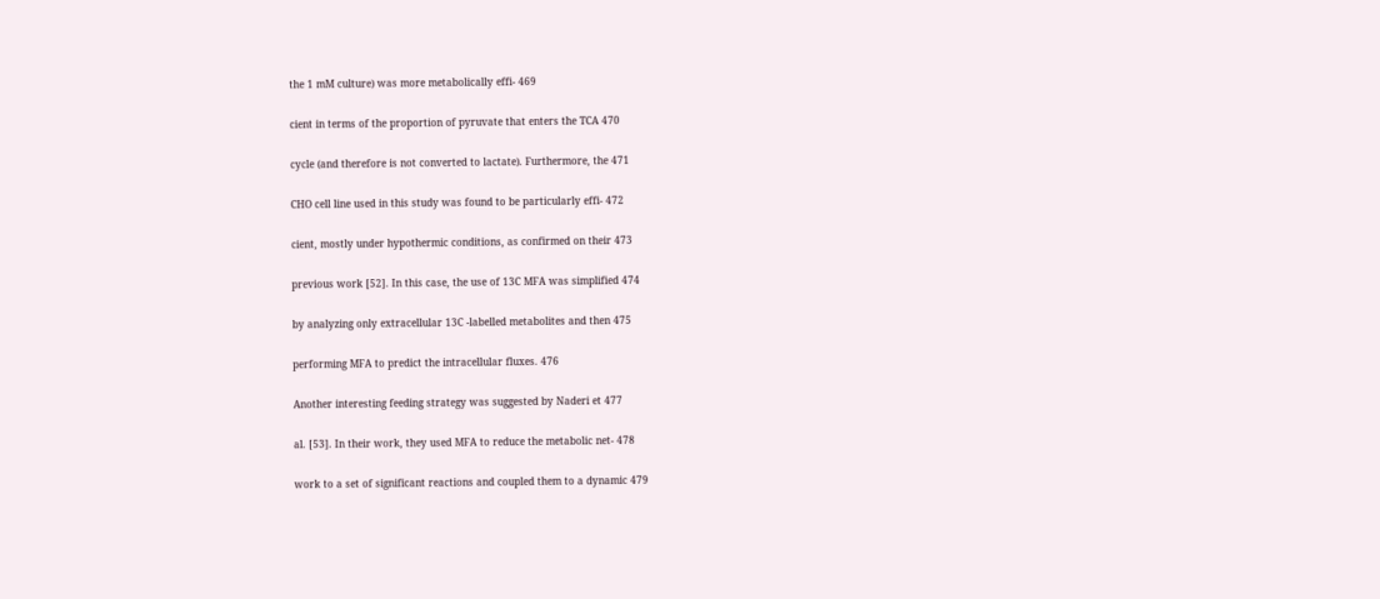the 1 mM culture) was more metabolically effi- 469

cient in terms of the proportion of pyruvate that enters the TCA 470

cycle (and therefore is not converted to lactate). Furthermore, the 471

CHO cell line used in this study was found to be particularly effi- 472

cient, mostly under hypothermic conditions, as confirmed on their 473

previous work [52]. In this case, the use of 13C MFA was simplified 474

by analyzing only extracellular 13C -labelled metabolites and then 475

performing MFA to predict the intracellular fluxes. 476

Another interesting feeding strategy was suggested by Naderi et 477

al. [53]. In their work, they used MFA to reduce the metabolic net- 478

work to a set of significant reactions and coupled them to a dynamic 479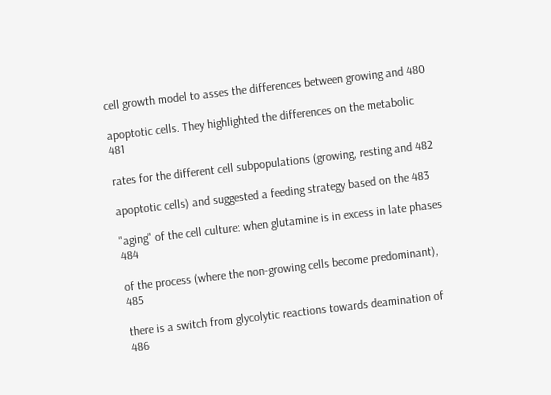cell growth model to asses the differences between growing and 480

apoptotic cells. They highlighted the differences on the metabolic 481

rates for the different cell subpopulations (growing, resting and 482

apoptotic cells) and suggested a feeding strategy based on the 483

"aging" of the cell culture: when glutamine is in excess in late phases 484

of the process (where the non-growing cells become predominant), 485

there is a switch from glycolytic reactions towards deamination of 486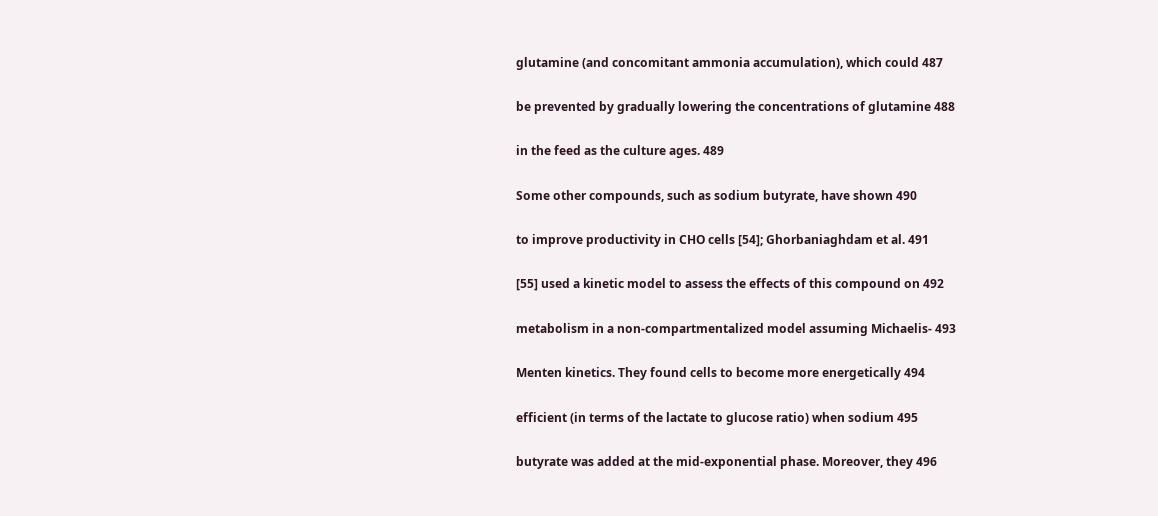glutamine (and concomitant ammonia accumulation), which could 487

be prevented by gradually lowering the concentrations of glutamine 488

in the feed as the culture ages. 489

Some other compounds, such as sodium butyrate, have shown 490

to improve productivity in CHO cells [54]; Ghorbaniaghdam et al. 491

[55] used a kinetic model to assess the effects of this compound on 492

metabolism in a non-compartmentalized model assuming Michaelis- 493

Menten kinetics. They found cells to become more energetically 494

efficient (in terms of the lactate to glucose ratio) when sodium 495

butyrate was added at the mid-exponential phase. Moreover, they 496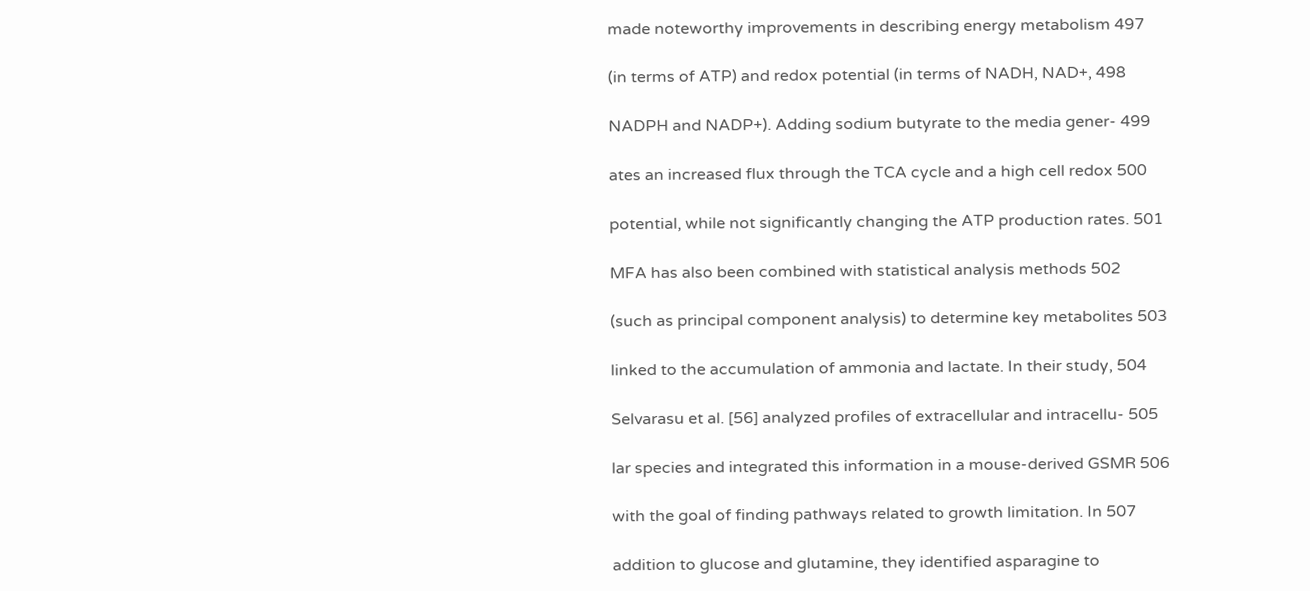made noteworthy improvements in describing energy metabolism 497

(in terms of ATP) and redox potential (in terms of NADH, NAD+, 498

NADPH and NADP+). Adding sodium butyrate to the media gener- 499

ates an increased flux through the TCA cycle and a high cell redox 500

potential, while not significantly changing the ATP production rates. 501

MFA has also been combined with statistical analysis methods 502

(such as principal component analysis) to determine key metabolites 503

linked to the accumulation of ammonia and lactate. In their study, 504

Selvarasu et al. [56] analyzed profiles of extracellular and intracellu- 505

lar species and integrated this information in a mouse-derived GSMR 506

with the goal of finding pathways related to growth limitation. In 507

addition to glucose and glutamine, they identified asparagine to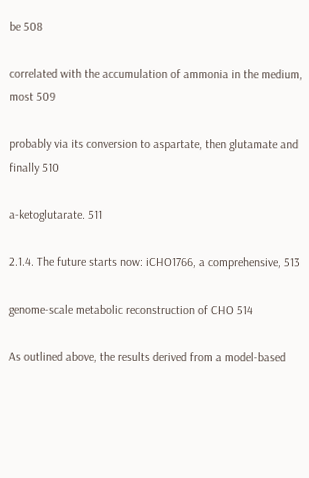be 508

correlated with the accumulation of ammonia in the medium, most 509

probably via its conversion to aspartate, then glutamate and finally 510

a-ketoglutarate. 511

2.1.4. The future starts now: iCHO1766, a comprehensive, 513

genome-scale metabolic reconstruction of CHO 514

As outlined above, the results derived from a model-based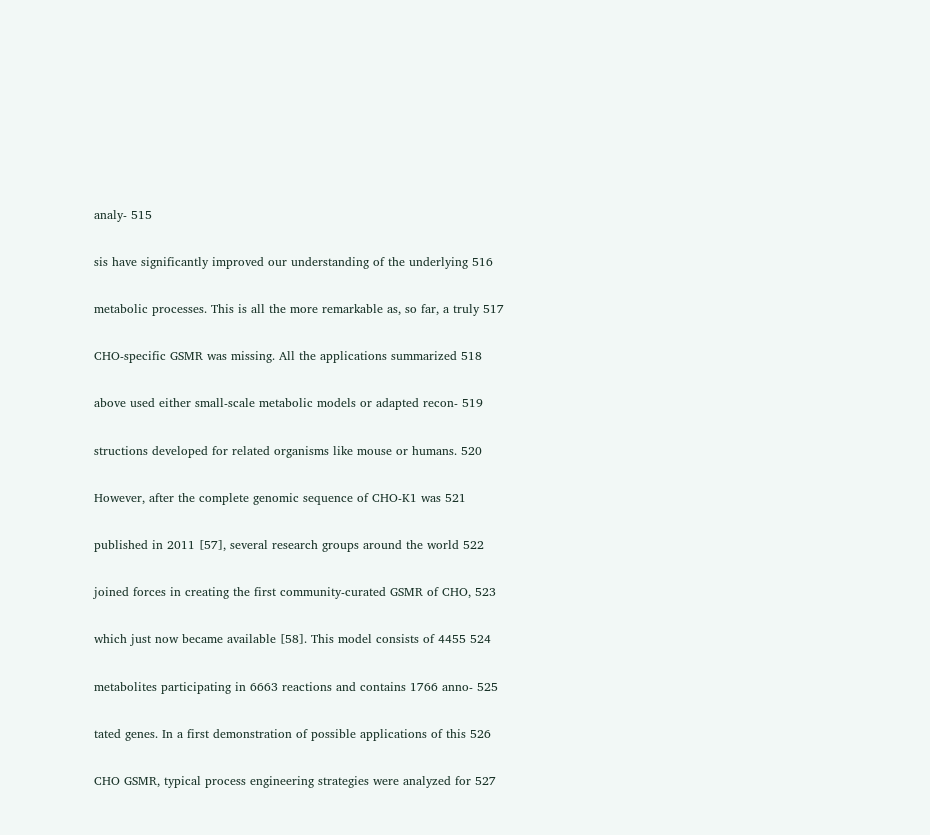analy- 515

sis have significantly improved our understanding of the underlying 516

metabolic processes. This is all the more remarkable as, so far, a truly 517

CHO-specific GSMR was missing. All the applications summarized 518

above used either small-scale metabolic models or adapted recon- 519

structions developed for related organisms like mouse or humans. 520

However, after the complete genomic sequence of CHO-K1 was 521

published in 2011 [57], several research groups around the world 522

joined forces in creating the first community-curated GSMR of CHO, 523

which just now became available [58]. This model consists of 4455 524

metabolites participating in 6663 reactions and contains 1766 anno- 525

tated genes. In a first demonstration of possible applications of this 526

CHO GSMR, typical process engineering strategies were analyzed for 527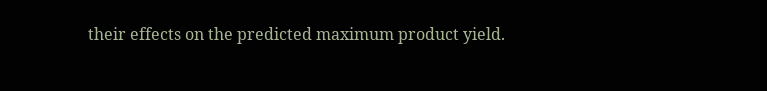their effects on the predicted maximum product yield.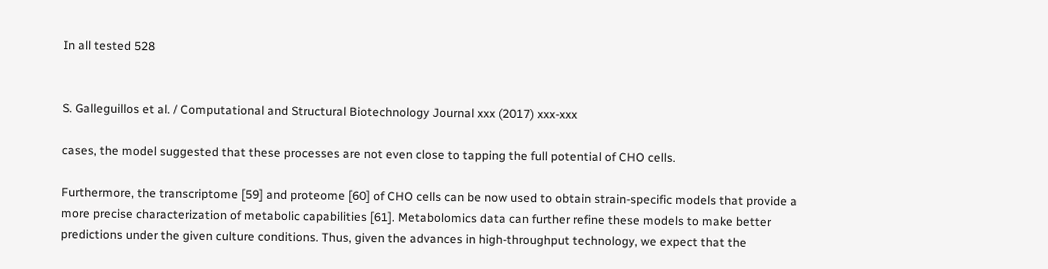In all tested 528


S. Galleguillos et al. / Computational and Structural Biotechnology Journal xxx (2017) xxx-xxx

cases, the model suggested that these processes are not even close to tapping the full potential of CHO cells.

Furthermore, the transcriptome [59] and proteome [60] of CHO cells can be now used to obtain strain-specific models that provide a more precise characterization of metabolic capabilities [61]. Metabolomics data can further refine these models to make better predictions under the given culture conditions. Thus, given the advances in high-throughput technology, we expect that the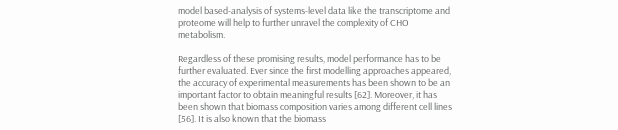model based-analysis of systems-level data like the transcriptome and proteome will help to further unravel the complexity of CHO metabolism.

Regardless of these promising results, model performance has to be further evaluated. Ever since the first modelling approaches appeared, the accuracy of experimental measurements has been shown to be an important factor to obtain meaningful results [62]. Moreover, it has been shown that biomass composition varies among different cell lines [56]. It is also known that the biomass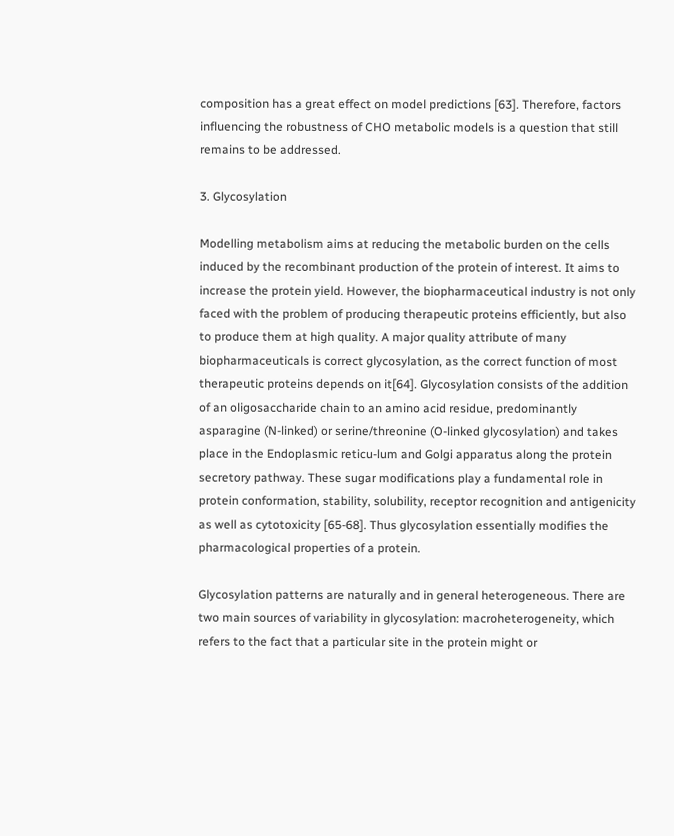composition has a great effect on model predictions [63]. Therefore, factors influencing the robustness of CHO metabolic models is a question that still remains to be addressed.

3. Glycosylation

Modelling metabolism aims at reducing the metabolic burden on the cells induced by the recombinant production of the protein of interest. It aims to increase the protein yield. However, the biopharmaceutical industry is not only faced with the problem of producing therapeutic proteins efficiently, but also to produce them at high quality. A major quality attribute of many biopharmaceuticals is correct glycosylation, as the correct function of most therapeutic proteins depends on it[64]. Glycosylation consists of the addition of an oligosaccharide chain to an amino acid residue, predominantly asparagine (N-linked) or serine/threonine (O-linked glycosylation) and takes place in the Endoplasmic reticu-lum and Golgi apparatus along the protein secretory pathway. These sugar modifications play a fundamental role in protein conformation, stability, solubility, receptor recognition and antigenicity as well as cytotoxicity [65-68]. Thus glycosylation essentially modifies the pharmacological properties of a protein.

Glycosylation patterns are naturally and in general heterogeneous. There are two main sources of variability in glycosylation: macroheterogeneity, which refers to the fact that a particular site in the protein might or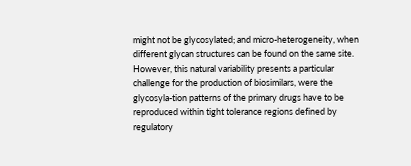might not be glycosylated; and micro-heterogeneity, when different glycan structures can be found on the same site. However, this natural variability presents a particular challenge for the production of biosimilars, were the glycosyla-tion patterns of the primary drugs have to be reproduced within tight tolerance regions defined by regulatory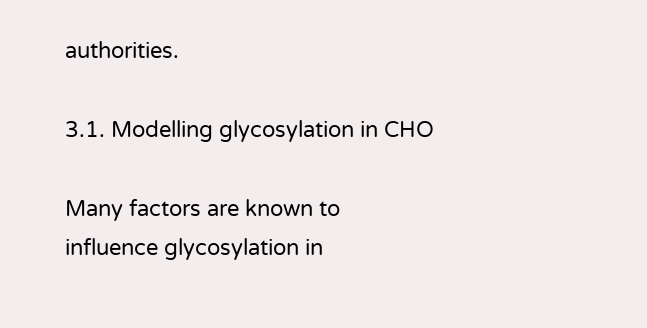authorities.

3.1. Modelling glycosylation in CHO

Many factors are known to influence glycosylation in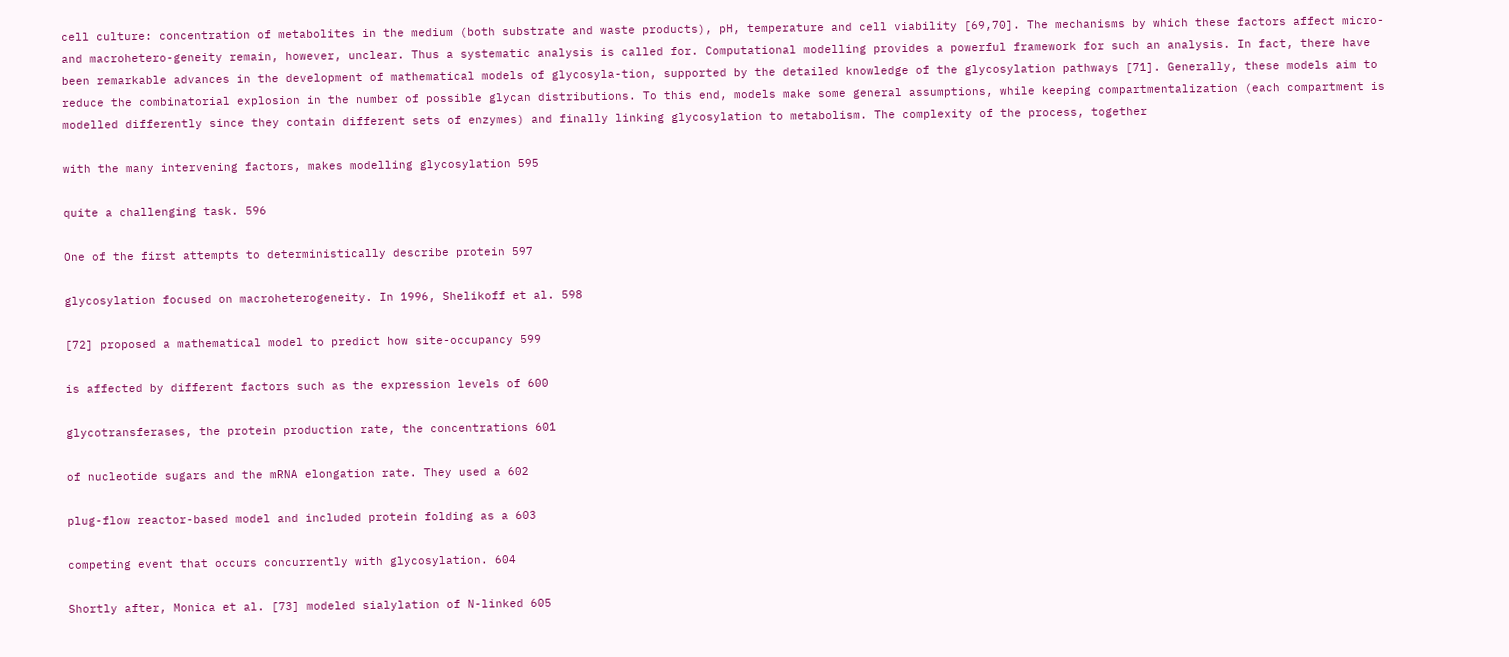cell culture: concentration of metabolites in the medium (both substrate and waste products), pH, temperature and cell viability [69,70]. The mechanisms by which these factors affect micro- and macrohetero-geneity remain, however, unclear. Thus a systematic analysis is called for. Computational modelling provides a powerful framework for such an analysis. In fact, there have been remarkable advances in the development of mathematical models of glycosyla-tion, supported by the detailed knowledge of the glycosylation pathways [71]. Generally, these models aim to reduce the combinatorial explosion in the number of possible glycan distributions. To this end, models make some general assumptions, while keeping compartmentalization (each compartment is modelled differently since they contain different sets of enzymes) and finally linking glycosylation to metabolism. The complexity of the process, together

with the many intervening factors, makes modelling glycosylation 595

quite a challenging task. 596

One of the first attempts to deterministically describe protein 597

glycosylation focused on macroheterogeneity. In 1996, Shelikoff et al. 598

[72] proposed a mathematical model to predict how site-occupancy 599

is affected by different factors such as the expression levels of 600

glycotransferases, the protein production rate, the concentrations 601

of nucleotide sugars and the mRNA elongation rate. They used a 602

plug-flow reactor-based model and included protein folding as a 603

competing event that occurs concurrently with glycosylation. 604

Shortly after, Monica et al. [73] modeled sialylation of N-linked 605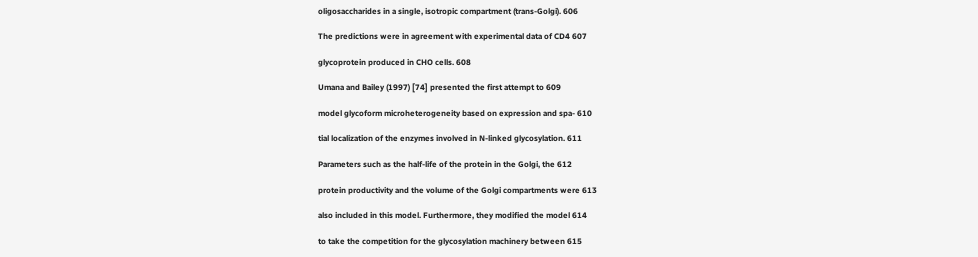oligosaccharides in a single, isotropic compartment (trans-Golgi). 606

The predictions were in agreement with experimental data of CD4 607

glycoprotein produced in CHO cells. 608

Umana and Bailey (1997) [74] presented the first attempt to 609

model glycoform microheterogeneity based on expression and spa- 610

tial localization of the enzymes involved in N-linked glycosylation. 611

Parameters such as the half-life of the protein in the Golgi, the 612

protein productivity and the volume of the Golgi compartments were 613

also included in this model. Furthermore, they modified the model 614

to take the competition for the glycosylation machinery between 615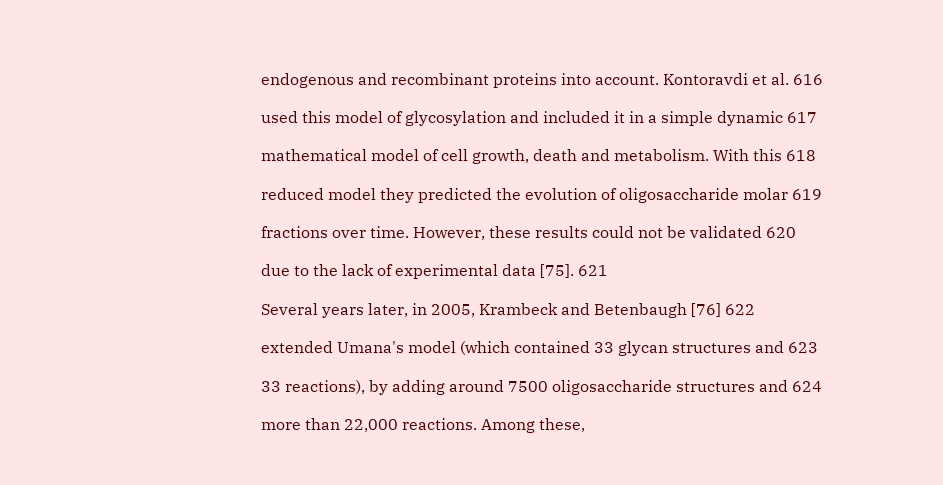endogenous and recombinant proteins into account. Kontoravdi et al. 616

used this model of glycosylation and included it in a simple dynamic 617

mathematical model of cell growth, death and metabolism. With this 618

reduced model they predicted the evolution of oligosaccharide molar 619

fractions over time. However, these results could not be validated 620

due to the lack of experimental data [75]. 621

Several years later, in 2005, Krambeck and Betenbaugh [76] 622

extended Umana's model (which contained 33 glycan structures and 623

33 reactions), by adding around 7500 oligosaccharide structures and 624

more than 22,000 reactions. Among these,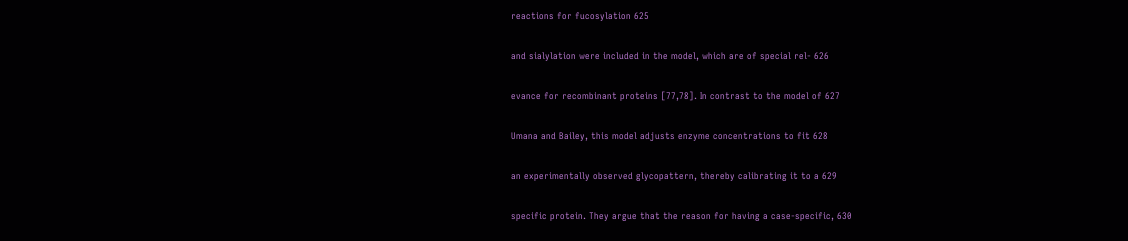reactions for fucosylation 625

and sialylation were included in the model, which are of special rel- 626

evance for recombinant proteins [77,78]. In contrast to the model of 627

Umana and Bailey, this model adjusts enzyme concentrations to fit 628

an experimentally observed glycopattern, thereby calibrating it to a 629

specific protein. They argue that the reason for having a case-specific, 630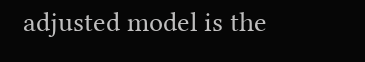adjusted model is the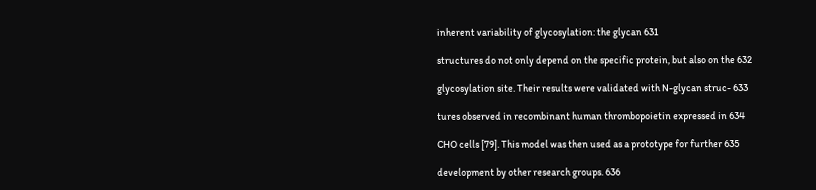inherent variability of glycosylation: the glycan 631

structures do not only depend on the specific protein, but also on the 632

glycosylation site. Their results were validated with N-glycan struc- 633

tures observed in recombinant human thrombopoietin expressed in 634

CHO cells [79]. This model was then used as a prototype for further 635

development by other research groups. 636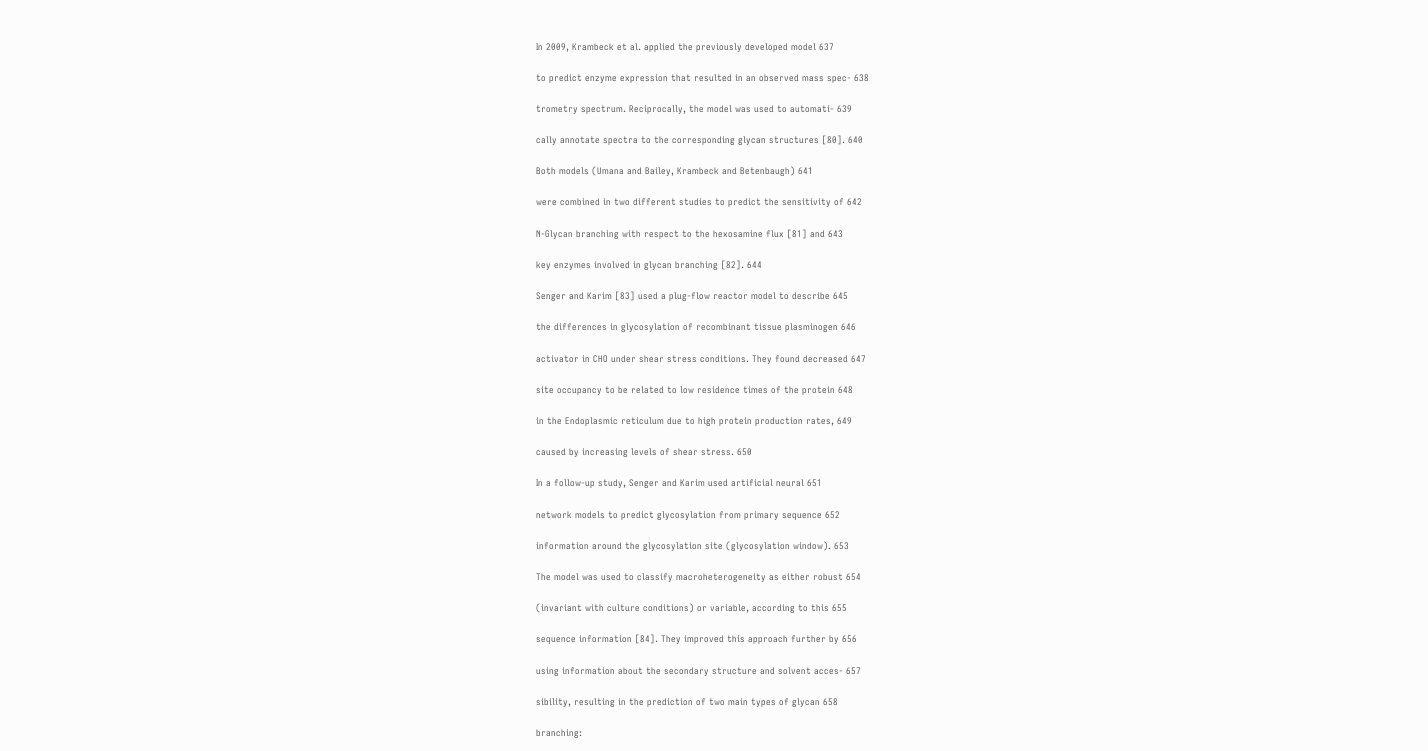In 2009, Krambeck et al. applied the previously developed model 637

to predict enzyme expression that resulted in an observed mass spec- 638

trometry spectrum. Reciprocally, the model was used to automati- 639

cally annotate spectra to the corresponding glycan structures [80]. 640

Both models (Umana and Bailey, Krambeck and Betenbaugh) 641

were combined in two different studies to predict the sensitivity of 642

N-Glycan branching with respect to the hexosamine flux [81] and 643

key enzymes involved in glycan branching [82]. 644

Senger and Karim [83] used a plug-flow reactor model to describe 645

the differences in glycosylation of recombinant tissue plasminogen 646

activator in CHO under shear stress conditions. They found decreased 647

site occupancy to be related to low residence times of the protein 648

in the Endoplasmic reticulum due to high protein production rates, 649

caused by increasing levels of shear stress. 650

In a follow-up study, Senger and Karim used artificial neural 651

network models to predict glycosylation from primary sequence 652

information around the glycosylation site (glycosylation window). 653

The model was used to classify macroheterogeneity as either robust 654

(invariant with culture conditions) or variable, according to this 655

sequence information [84]. They improved this approach further by 656

using information about the secondary structure and solvent acces- 657

sibility, resulting in the prediction of two main types of glycan 658

branching: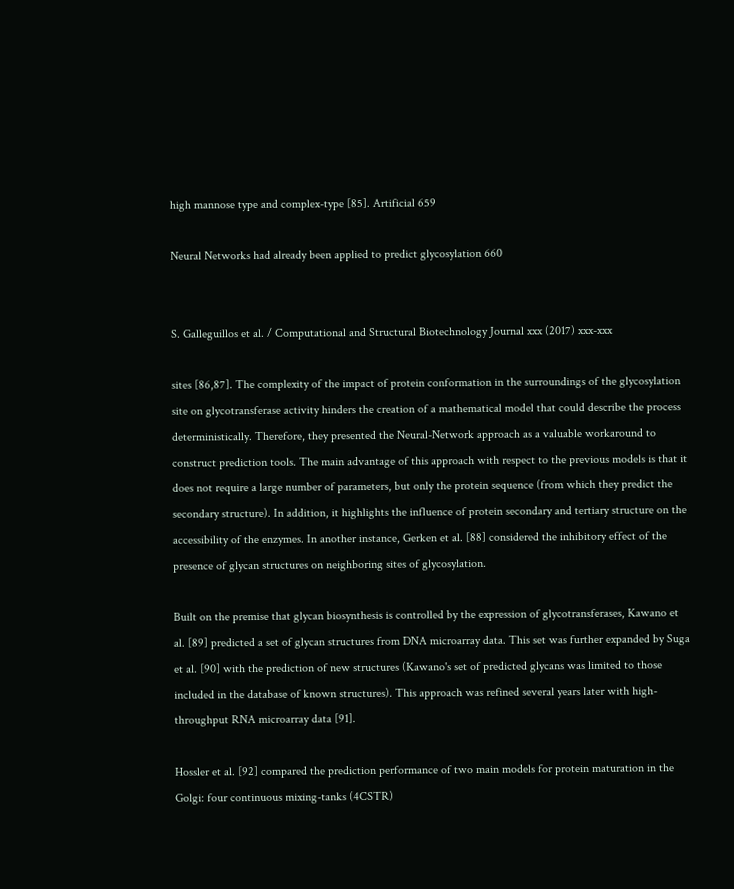high mannose type and complex-type [85]. Artificial 659

Neural Networks had already been applied to predict glycosylation 660


S. Galleguillos et al. / Computational and Structural Biotechnology Journal xxx (2017) xxx-xxx

sites [86,87]. The complexity of the impact of protein conformation in the surroundings of the glycosylation site on glycotransferase activity hinders the creation of a mathematical model that could describe the process deterministically. Therefore, they presented the Neural-Network approach as a valuable workaround to construct prediction tools. The main advantage of this approach with respect to the previous models is that it does not require a large number of parameters, but only the protein sequence (from which they predict the secondary structure). In addition, it highlights the influence of protein secondary and tertiary structure on the accessibility of the enzymes. In another instance, Gerken et al. [88] considered the inhibitory effect of the presence of glycan structures on neighboring sites of glycosylation.

Built on the premise that glycan biosynthesis is controlled by the expression of glycotransferases, Kawano et al. [89] predicted a set of glycan structures from DNA microarray data. This set was further expanded by Suga et al. [90] with the prediction of new structures (Kawano's set of predicted glycans was limited to those included in the database of known structures). This approach was refined several years later with high-throughput RNA microarray data [91].

Hossler et al. [92] compared the prediction performance of two main models for protein maturation in the Golgi: four continuous mixing-tanks (4CSTR)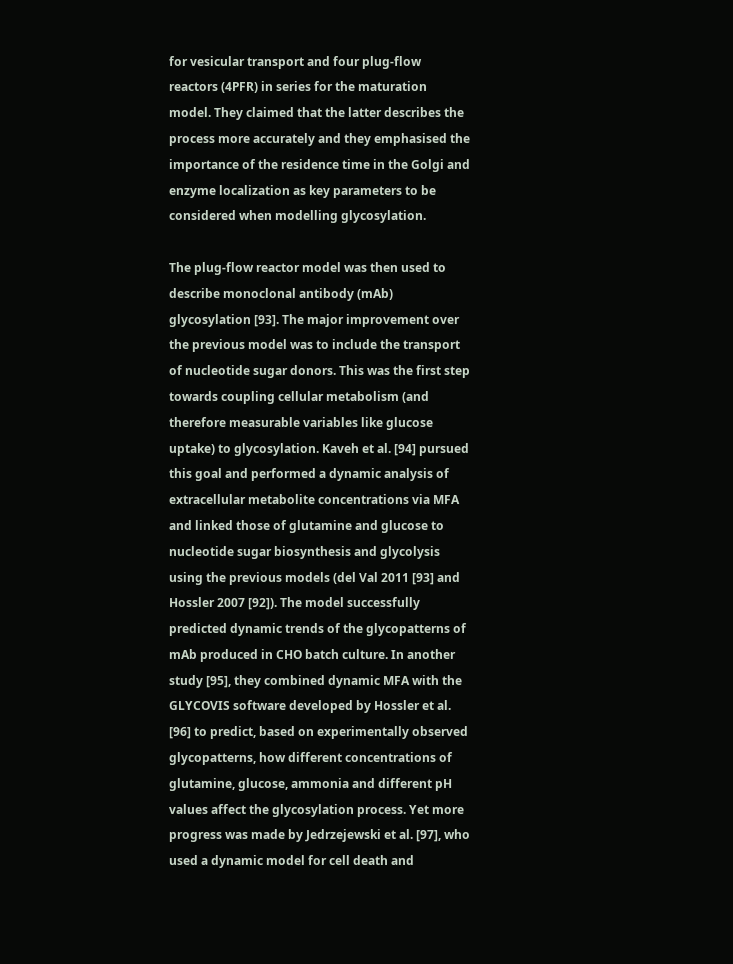for vesicular transport and four plug-flow reactors (4PFR) in series for the maturation model. They claimed that the latter describes the process more accurately and they emphasised the importance of the residence time in the Golgi and enzyme localization as key parameters to be considered when modelling glycosylation.

The plug-flow reactor model was then used to describe monoclonal antibody (mAb) glycosylation [93]. The major improvement over the previous model was to include the transport of nucleotide sugar donors. This was the first step towards coupling cellular metabolism (and therefore measurable variables like glucose uptake) to glycosylation. Kaveh et al. [94] pursued this goal and performed a dynamic analysis of extracellular metabolite concentrations via MFA and linked those of glutamine and glucose to nucleotide sugar biosynthesis and glycolysis using the previous models (del Val 2011 [93] and Hossler 2007 [92]). The model successfully predicted dynamic trends of the glycopatterns of mAb produced in CHO batch culture. In another study [95], they combined dynamic MFA with the GLYCOVIS software developed by Hossler et al. [96] to predict, based on experimentally observed glycopatterns, how different concentrations of glutamine, glucose, ammonia and different pH values affect the glycosylation process. Yet more progress was made by Jedrzejewski et al. [97], who used a dynamic model for cell death and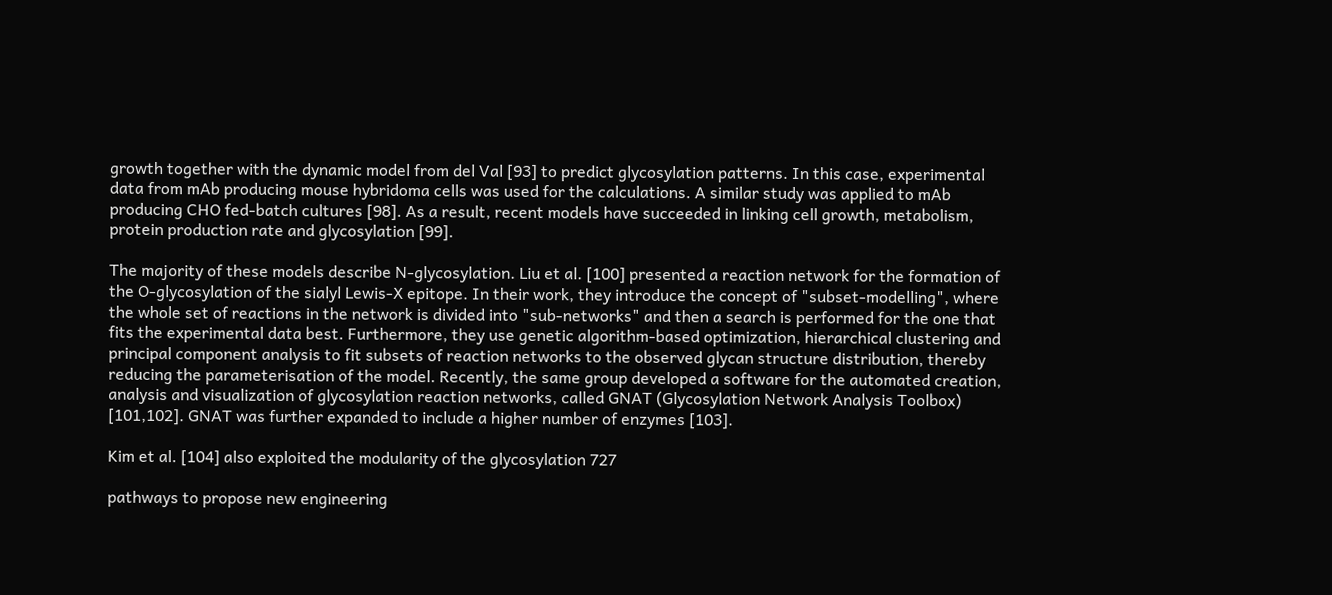growth together with the dynamic model from del Val [93] to predict glycosylation patterns. In this case, experimental data from mAb producing mouse hybridoma cells was used for the calculations. A similar study was applied to mAb producing CHO fed-batch cultures [98]. As a result, recent models have succeeded in linking cell growth, metabolism, protein production rate and glycosylation [99].

The majority of these models describe N-glycosylation. Liu et al. [100] presented a reaction network for the formation of the O-glycosylation of the sialyl Lewis-X epitope. In their work, they introduce the concept of "subset-modelling", where the whole set of reactions in the network is divided into "sub-networks" and then a search is performed for the one that fits the experimental data best. Furthermore, they use genetic algorithm-based optimization, hierarchical clustering and principal component analysis to fit subsets of reaction networks to the observed glycan structure distribution, thereby reducing the parameterisation of the model. Recently, the same group developed a software for the automated creation, analysis and visualization of glycosylation reaction networks, called GNAT (Glycosylation Network Analysis Toolbox) [101,102]. GNAT was further expanded to include a higher number of enzymes [103].

Kim et al. [104] also exploited the modularity of the glycosylation 727

pathways to propose new engineering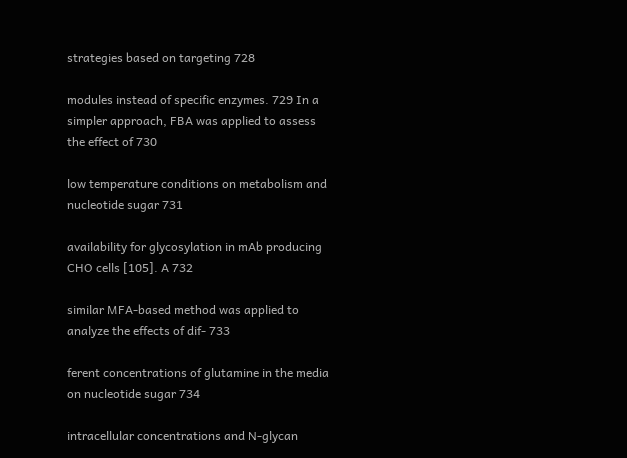strategies based on targeting 728

modules instead of specific enzymes. 729 In a simpler approach, FBA was applied to assess the effect of 730

low temperature conditions on metabolism and nucleotide sugar 731

availability for glycosylation in mAb producing CHO cells [105]. A 732

similar MFA-based method was applied to analyze the effects of dif- 733

ferent concentrations of glutamine in the media on nucleotide sugar 734

intracellular concentrations and N-glycan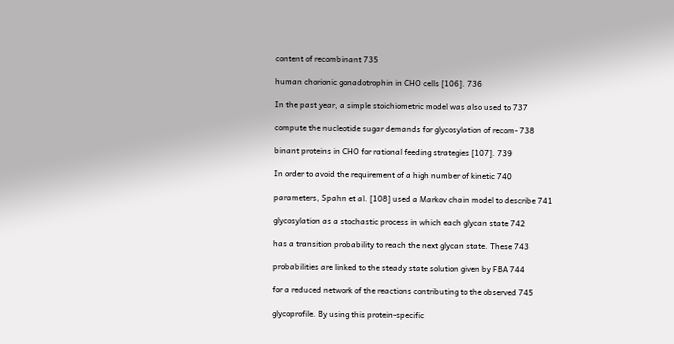content of recombinant 735

human chorionic gonadotrophin in CHO cells [106]. 736

In the past year, a simple stoichiometric model was also used to 737

compute the nucleotide sugar demands for glycosylation of recom- 738

binant proteins in CHO for rational feeding strategies [107]. 739

In order to avoid the requirement of a high number of kinetic 740

parameters, Spahn et al. [108] used a Markov chain model to describe 741

glycosylation as a stochastic process in which each glycan state 742

has a transition probability to reach the next glycan state. These 743

probabilities are linked to the steady state solution given by FBA 744

for a reduced network of the reactions contributing to the observed 745

glycoprofile. By using this protein-specific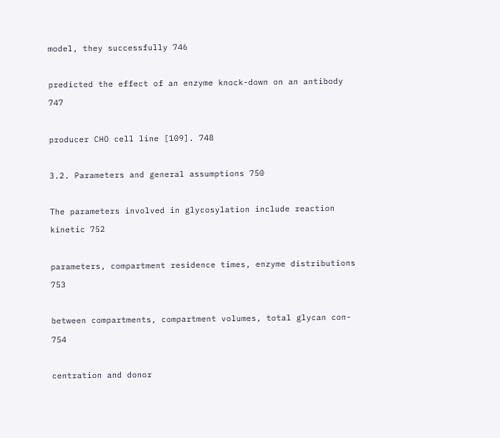model, they successfully 746

predicted the effect of an enzyme knock-down on an antibody 747

producer CHO cell line [109]. 748

3.2. Parameters and general assumptions 750

The parameters involved in glycosylation include reaction kinetic 752

parameters, compartment residence times, enzyme distributions 753

between compartments, compartment volumes, total glycan con- 754

centration and donor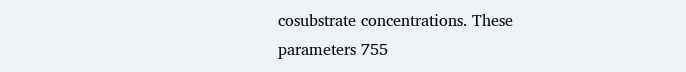cosubstrate concentrations. These parameters 755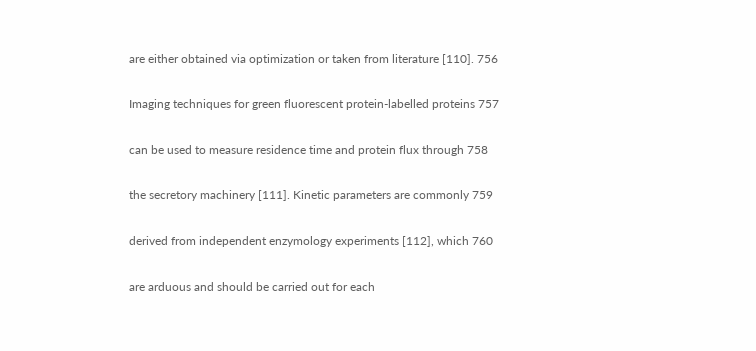are either obtained via optimization or taken from literature [110]. 756

Imaging techniques for green fluorescent protein-labelled proteins 757

can be used to measure residence time and protein flux through 758

the secretory machinery [111]. Kinetic parameters are commonly 759

derived from independent enzymology experiments [112], which 760

are arduous and should be carried out for each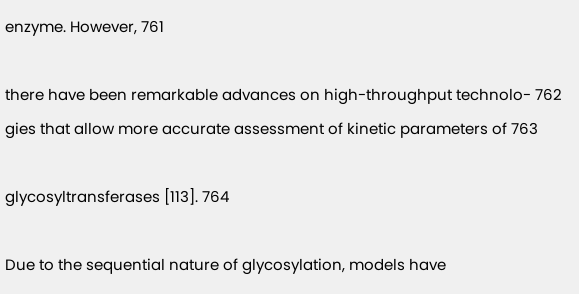enzyme. However, 761

there have been remarkable advances on high-throughput technolo- 762 gies that allow more accurate assessment of kinetic parameters of 763

glycosyltransferases [113]. 764

Due to the sequential nature of glycosylation, models have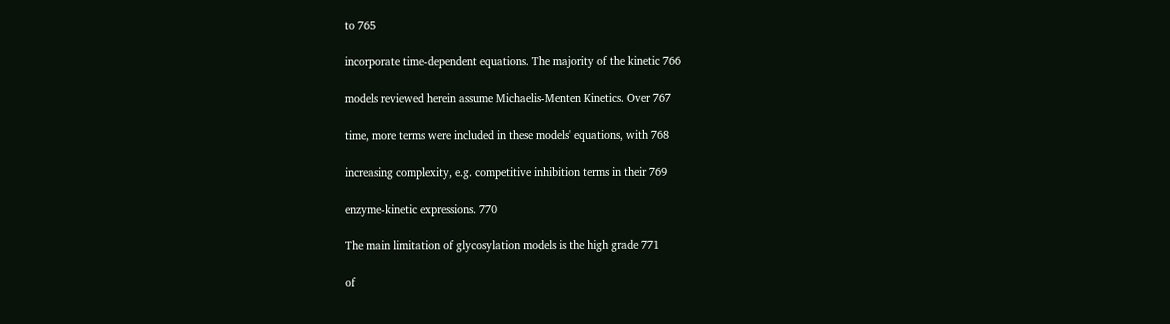to 765

incorporate time-dependent equations. The majority of the kinetic 766

models reviewed herein assume Michaelis-Menten Kinetics. Over 767

time, more terms were included in these models' equations, with 768

increasing complexity, e.g. competitive inhibition terms in their 769

enzyme-kinetic expressions. 770

The main limitation of glycosylation models is the high grade 771

of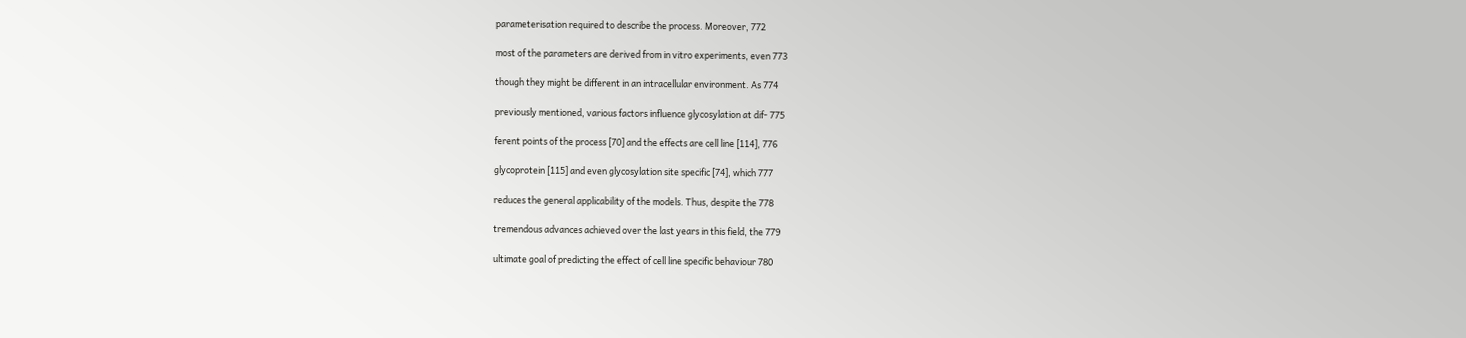parameterisation required to describe the process. Moreover, 772

most of the parameters are derived from in vitro experiments, even 773

though they might be different in an intracellular environment. As 774

previously mentioned, various factors influence glycosylation at dif- 775

ferent points of the process [70] and the effects are cell line [114], 776

glycoprotein [115] and even glycosylation site specific [74], which 777

reduces the general applicability of the models. Thus, despite the 778

tremendous advances achieved over the last years in this field, the 779

ultimate goal of predicting the effect of cell line specific behaviour 780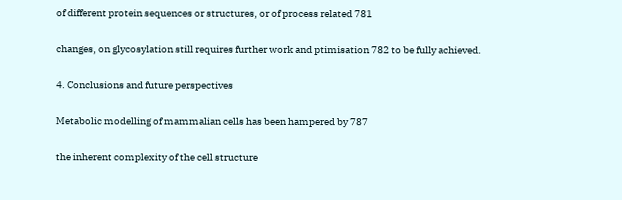of different protein sequences or structures, or of process related 781

changes, on glycosylation still requires further work and ptimisation 782 to be fully achieved.

4. Conclusions and future perspectives

Metabolic modelling of mammalian cells has been hampered by 787

the inherent complexity of the cell structure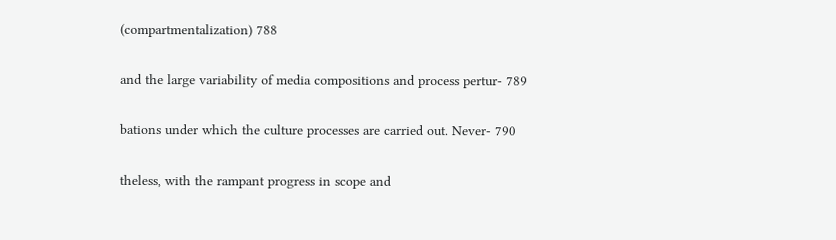(compartmentalization) 788

and the large variability of media compositions and process pertur- 789

bations under which the culture processes are carried out. Never- 790

theless, with the rampant progress in scope and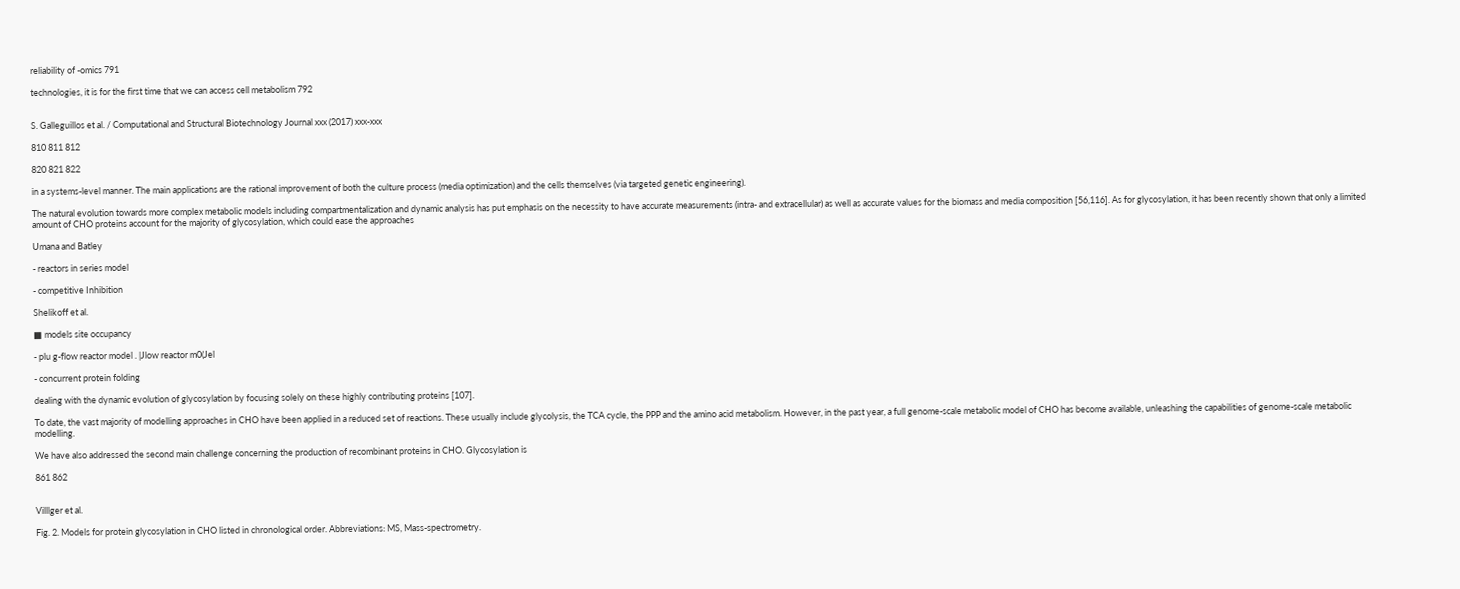reliability of -omics 791

technologies, it is for the first time that we can access cell metabolism 792


S. Galleguillos et al. / Computational and Structural Biotechnology Journal xxx (2017) xxx-xxx

810 811 812

820 821 822

in a systems-level manner. The main applications are the rational improvement of both the culture process (media optimization) and the cells themselves (via targeted genetic engineering).

The natural evolution towards more complex metabolic models including compartmentalization and dynamic analysis has put emphasis on the necessity to have accurate measurements (intra- and extracellular) as well as accurate values for the biomass and media composition [56,116]. As for glycosylation, it has been recently shown that only a limited amount of CHO proteins account for the majority of glycosylation, which could ease the approaches

Umana and Batley

- reactors in series model

- competitive Inhibition

Shelikoff et al.

■ models site occupancy

- plu g-flow reactor model . |Jlow reactor m0(Jel

- concurrent protein folding

dealing with the dynamic evolution of glycosylation by focusing solely on these highly contributing proteins [107].

To date, the vast majority of modelling approaches in CHO have been applied in a reduced set of reactions. These usually include glycolysis, the TCA cycle, the PPP and the amino acid metabolism. However, in the past year, a full genome-scale metabolic model of CHO has become available, unleashing the capabilities of genome-scale metabolic modelling.

We have also addressed the second main challenge concerning the production of recombinant proteins in CHO. Glycosylation is

861 862


Villlger et al.

Fig. 2. Models for protein glycosylation in CHO listed in chronological order. Abbreviations: MS, Mass-spectrometry.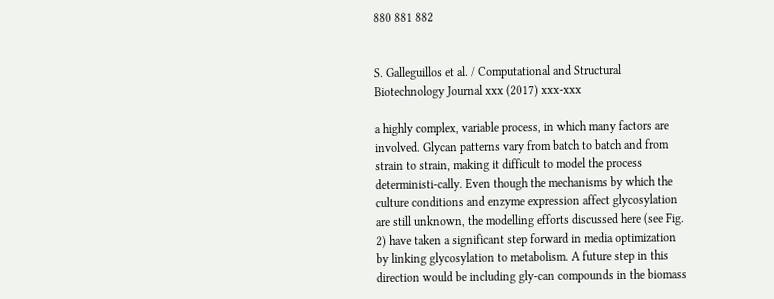880 881 882


S. Galleguillos et al. / Computational and Structural Biotechnology Journal xxx (2017) xxx-xxx

a highly complex, variable process, in which many factors are involved. Glycan patterns vary from batch to batch and from strain to strain, making it difficult to model the process deterministi-cally. Even though the mechanisms by which the culture conditions and enzyme expression affect glycosylation are still unknown, the modelling efforts discussed here (see Fig. 2) have taken a significant step forward in media optimization by linking glycosylation to metabolism. A future step in this direction would be including gly-can compounds in the biomass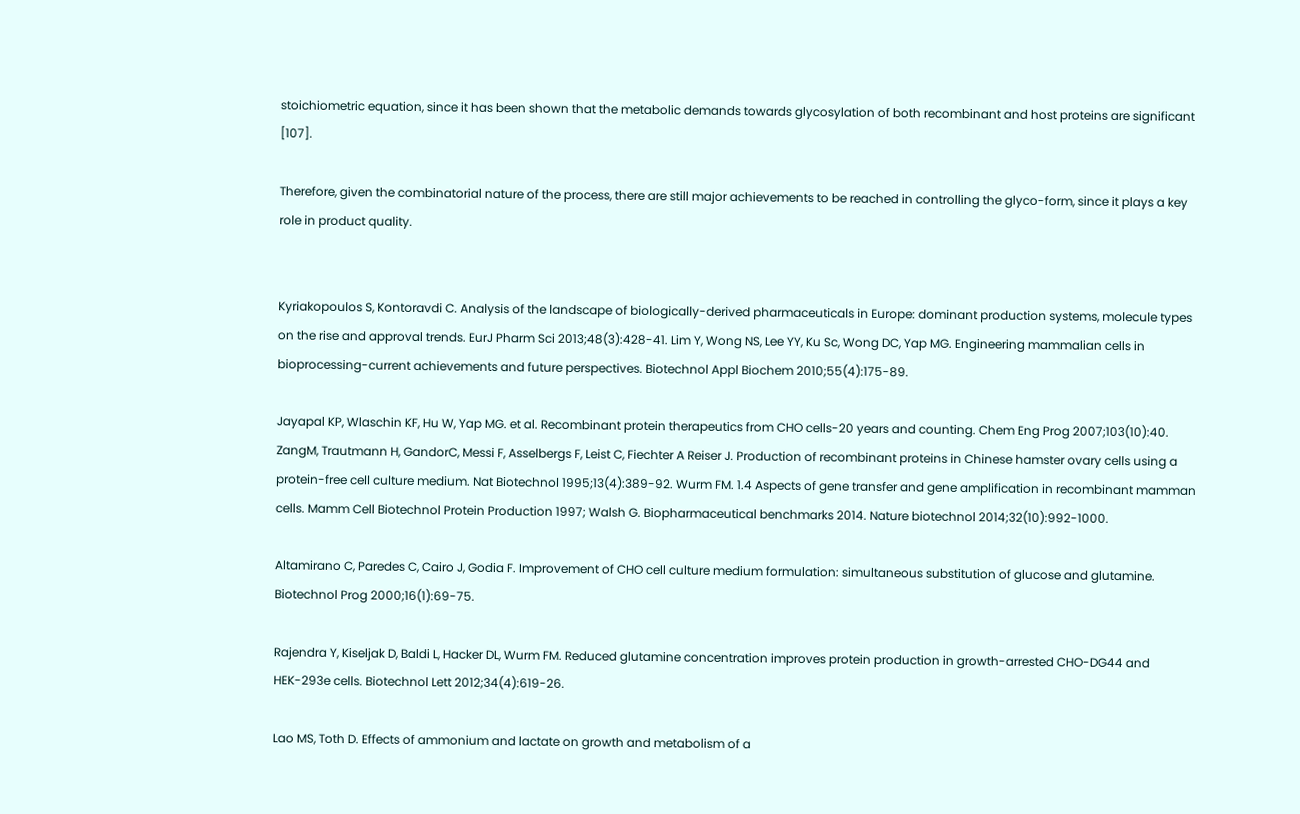stoichiometric equation, since it has been shown that the metabolic demands towards glycosylation of both recombinant and host proteins are significant [107].

Therefore, given the combinatorial nature of the process, there are still major achievements to be reached in controlling the glyco-form, since it plays a key role in product quality.


Kyriakopoulos S, Kontoravdi C. Analysis of the landscape of biologically-derived pharmaceuticals in Europe: dominant production systems, molecule types on the rise and approval trends. EurJ Pharm Sci 2013;48(3):428-41. Lim Y, Wong NS, Lee YY, Ku Sc, Wong DC, Yap MG. Engineering mammalian cells in bioprocessing-current achievements and future perspectives. Biotechnol Appl Biochem 2010;55(4):175-89.

Jayapal KP, Wlaschin KF, Hu W, Yap MG. et al. Recombinant protein therapeutics from CHO cells-20 years and counting. Chem Eng Prog 2007;103(10):40. ZangM, Trautmann H, GandorC, Messi F, Asselbergs F, Leist C, Fiechter A Reiser J. Production of recombinant proteins in Chinese hamster ovary cells using a protein-free cell culture medium. Nat Biotechnol 1995;13(4):389-92. Wurm FM. 1.4 Aspects of gene transfer and gene amplification in recombinant mamman cells. Mamm Cell Biotechnol Protein Production 1997; Walsh G. Biopharmaceutical benchmarks 2014. Nature biotechnol 2014;32(10):992-1000.

Altamirano C, Paredes C, Cairo J, Godia F. Improvement of CHO cell culture medium formulation: simultaneous substitution of glucose and glutamine. Biotechnol Prog 2000;16(1):69-75.

Rajendra Y, Kiseljak D, Baldi L, Hacker DL, Wurm FM. Reduced glutamine concentration improves protein production in growth-arrested CHO-DG44 and HEK-293e cells. Biotechnol Lett 2012;34(4):619-26.

Lao MS, Toth D. Effects of ammonium and lactate on growth and metabolism of a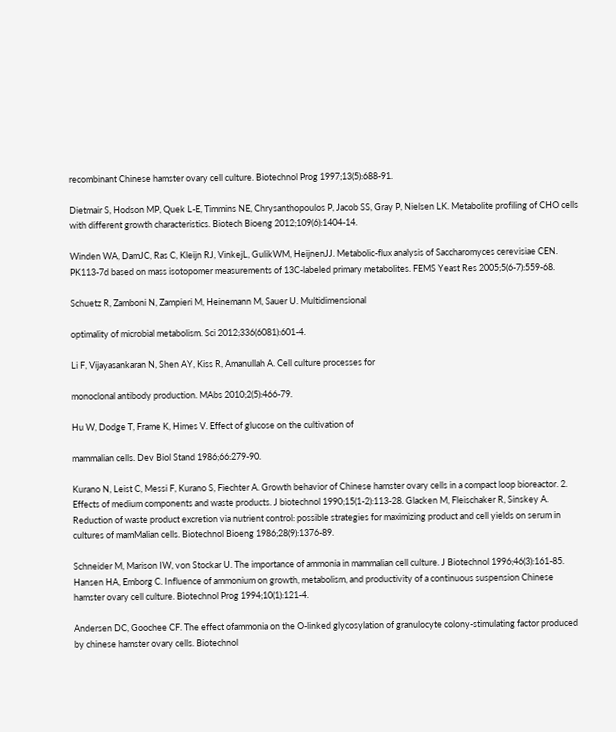recombinant Chinese hamster ovary cell culture. Biotechnol Prog 1997;13(5):688-91.

Dietmair S, Hodson MP, Quek L-E, Timmins NE, Chrysanthopoulos P, Jacob SS, Gray P, Nielsen LK. Metabolite profiling of CHO cells with different growth characteristics. Biotech Bioeng 2012;109(6):1404-14.

Winden WA, DamJC, Ras C, Kleijn RJ, VinkejL, GulikWM, HeijnenJJ. Metabolic-flux analysis of Saccharomyces cerevisiae CEN. PK113-7d based on mass isotopomer measurements of 13C-labeled primary metabolites. FEMS Yeast Res 2005;5(6-7):559-68.

Schuetz R, Zamboni N, Zampieri M, Heinemann M, Sauer U. Multidimensional

optimality of microbial metabolism. Sci 2012;336(6081):601-4.

Li F, Vijayasankaran N, Shen AY, Kiss R, Amanullah A. Cell culture processes for

monoclonal antibody production. MAbs 2010;2(5):466-79.

Hu W, Dodge T, Frame K, Himes V. Effect of glucose on the cultivation of

mammalian cells. Dev Biol Stand 1986;66:279-90.

Kurano N, Leist C, Messi F, Kurano S, Fiechter A. Growth behavior of Chinese hamster ovary cells in a compact loop bioreactor. 2. Effects of medium components and waste products. J biotechnol 1990;15(1-2):113-28. Glacken M, Fleischaker R, Sinskey A. Reduction of waste product excretion via nutrient control: possible strategies for maximizing product and cell yields on serum in cultures of mamMalian cells. Biotechnol Bioeng 1986;28(9):1376-89.

Schneider M, Marison IW, von Stockar U. The importance of ammonia in mammalian cell culture. J Biotechnol 1996;46(3):161-85. Hansen HA, Emborg C. Influence of ammonium on growth, metabolism, and productivity of a continuous suspension Chinese hamster ovary cell culture. Biotechnol Prog 1994;10(1):121-4.

Andersen DC, Goochee CF. The effect ofammonia on the O-linked glycosylation of granulocyte colony-stimulating factor produced by chinese hamster ovary cells. Biotechnol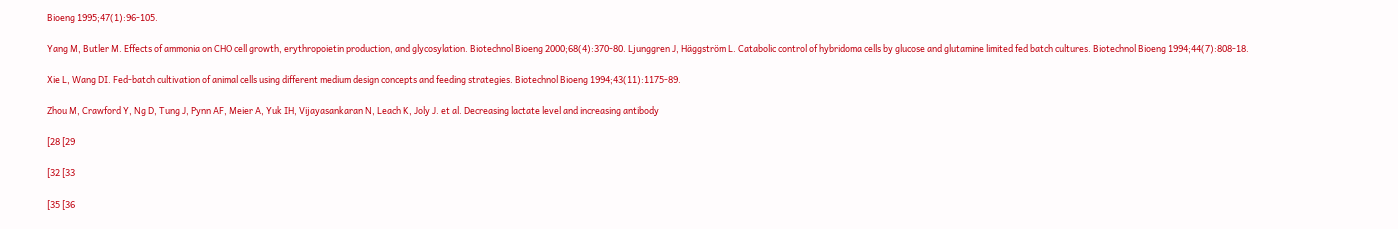Bioeng 1995;47(1):96-105.

Yang M, Butler M. Effects of ammonia on CHO cell growth, erythropoietin production, and glycosylation. Biotechnol Bioeng 2000;68(4):370-80. Ljunggren J, Häggström L. Catabolic control of hybridoma cells by glucose and glutamine limited fed batch cultures. Biotechnol Bioeng 1994;44(7):808-18.

Xie L, Wang DI. Fed-batch cultivation of animal cells using different medium design concepts and feeding strategies. Biotechnol Bioeng 1994;43(11):1175-89.

Zhou M, Crawford Y, Ng D, Tung J, Pynn AF, Meier A, Yuk IH, Vijayasankaran N, Leach K, Joly J. et al. Decreasing lactate level and increasing antibody

[28 [29

[32 [33

[35 [36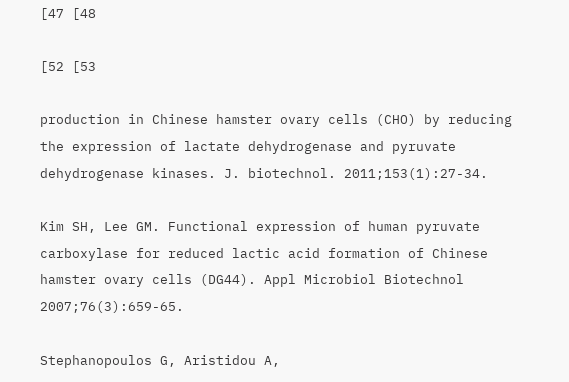[47 [48

[52 [53

production in Chinese hamster ovary cells (CHO) by reducing the expression of lactate dehydrogenase and pyruvate dehydrogenase kinases. J. biotechnol. 2011;153(1):27-34.

Kim SH, Lee GM. Functional expression of human pyruvate carboxylase for reduced lactic acid formation of Chinese hamster ovary cells (DG44). Appl Microbiol Biotechnol 2007;76(3):659-65.

Stephanopoulos G, Aristidou A,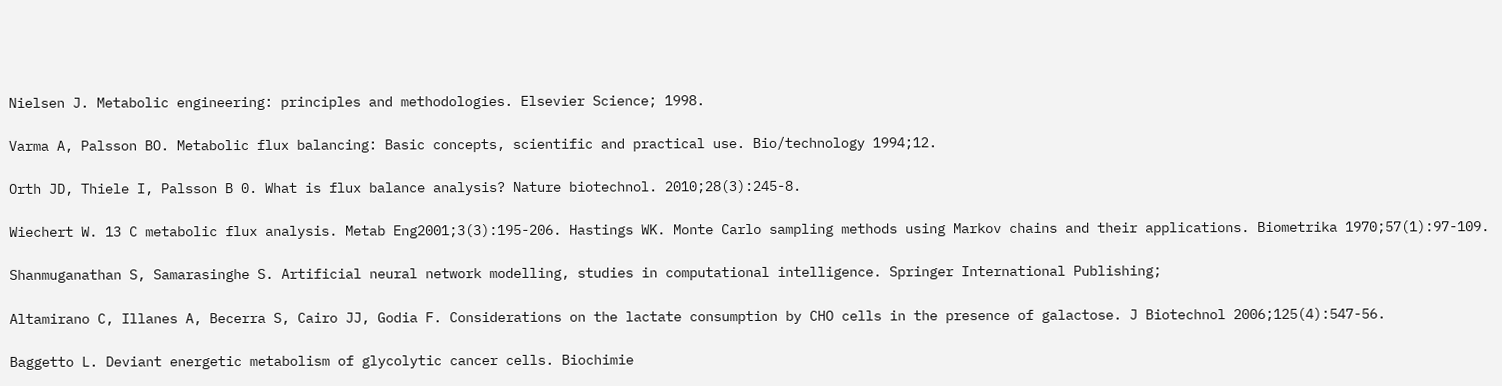Nielsen J. Metabolic engineering: principles and methodologies. Elsevier Science; 1998.

Varma A, Palsson BO. Metabolic flux balancing: Basic concepts, scientific and practical use. Bio/technology 1994;12.

Orth JD, Thiele I, Palsson B 0. What is flux balance analysis? Nature biotechnol. 2010;28(3):245-8.

Wiechert W. 13 C metabolic flux analysis. Metab Eng2001;3(3):195-206. Hastings WK. Monte Carlo sampling methods using Markov chains and their applications. Biometrika 1970;57(1):97-109.

Shanmuganathan S, Samarasinghe S. Artificial neural network modelling, studies in computational intelligence. Springer International Publishing;

Altamirano C, Illanes A, Becerra S, Cairo JJ, Godia F. Considerations on the lactate consumption by CHO cells in the presence of galactose. J Biotechnol 2006;125(4):547-56.

Baggetto L. Deviant energetic metabolism of glycolytic cancer cells. Biochimie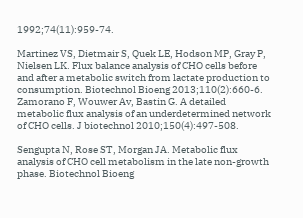1992;74(11):959-74.

Martinez VS, Dietmair S, Quek LE, Hodson MP, Gray P, Nielsen LK. Flux balance analysis of CHO cells before and after a metabolic switch from lactate production to consumption. Biotechnol Bioeng 2013;110(2):660-6. Zamorano F, Wouwer Av, Bastin G. A detailed metabolic flux analysis of an underdetermined network of CHO cells. J biotechnol 2010;150(4):497-508.

Sengupta N, Rose ST, Morgan JA. Metabolic flux analysis of CHO cell metabolism in the late non-growth phase. Biotechnol Bioeng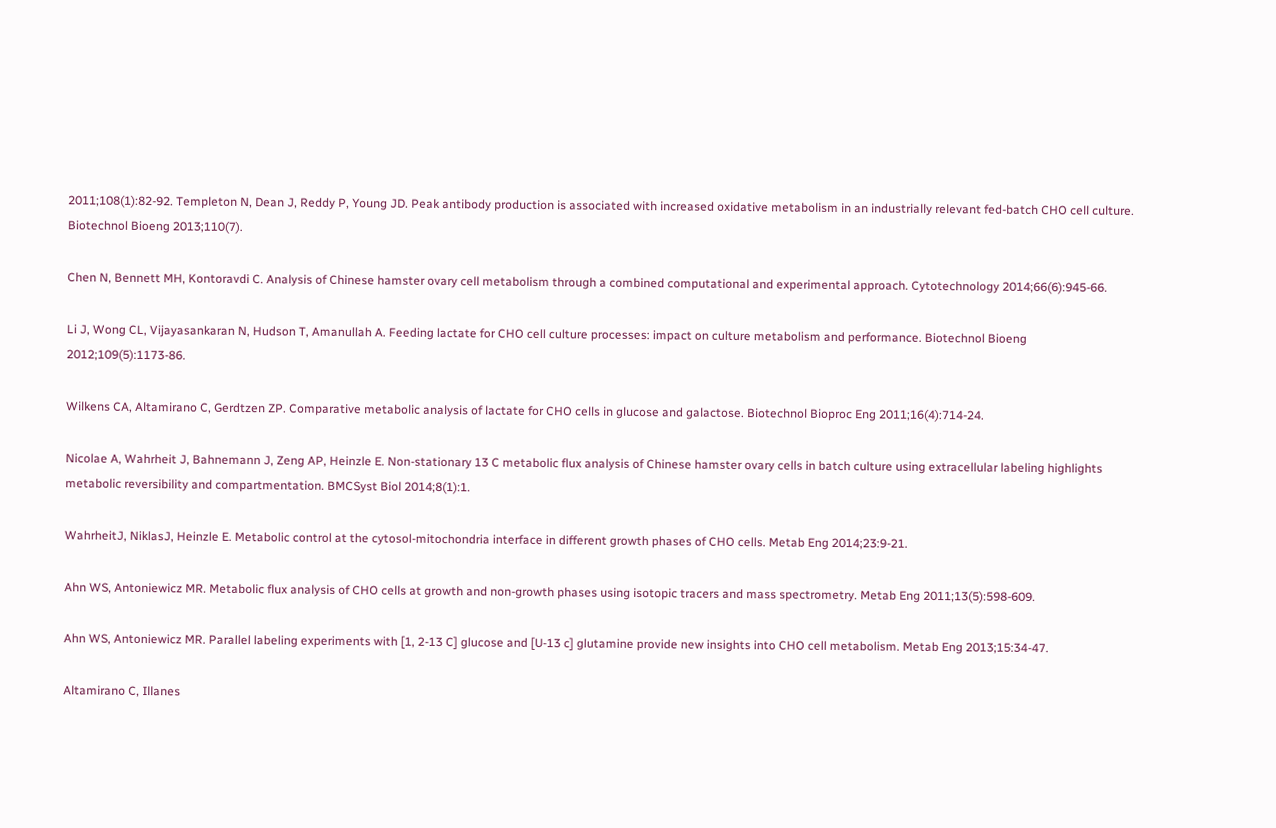2011;108(1):82-92. Templeton N, Dean J, Reddy P, Young JD. Peak antibody production is associated with increased oxidative metabolism in an industrially relevant fed-batch CHO cell culture. Biotechnol Bioeng 2013;110(7).

Chen N, Bennett MH, Kontoravdi C. Analysis of Chinese hamster ovary cell metabolism through a combined computational and experimental approach. Cytotechnology 2014;66(6):945-66.

Li J, Wong CL, Vijayasankaran N, Hudson T, Amanullah A. Feeding lactate for CHO cell culture processes: impact on culture metabolism and performance. Biotechnol Bioeng 2012;109(5):1173-86.

Wilkens CA, Altamirano C, Gerdtzen ZP. Comparative metabolic analysis of lactate for CHO cells in glucose and galactose. Biotechnol Bioproc Eng 2011;16(4):714-24.

Nicolae A, Wahrheit J, Bahnemann J, Zeng AP, Heinzle E. Non-stationary 13 C metabolic flux analysis of Chinese hamster ovary cells in batch culture using extracellular labeling highlights metabolic reversibility and compartmentation. BMCSyst Biol 2014;8(1):1.

WahrheitJ, NiklasJ, Heinzle E. Metabolic control at the cytosol-mitochondria interface in different growth phases of CHO cells. Metab Eng 2014;23:9-21.

Ahn WS, Antoniewicz MR. Metabolic flux analysis of CHO cells at growth and non-growth phases using isotopic tracers and mass spectrometry. Metab Eng 2011;13(5):598-609.

Ahn WS, Antoniewicz MR. Parallel labeling experiments with [1, 2-13 C] glucose and [U-13 c] glutamine provide new insights into CHO cell metabolism. Metab Eng 2013;15:34-47.

Altamirano C, Illanes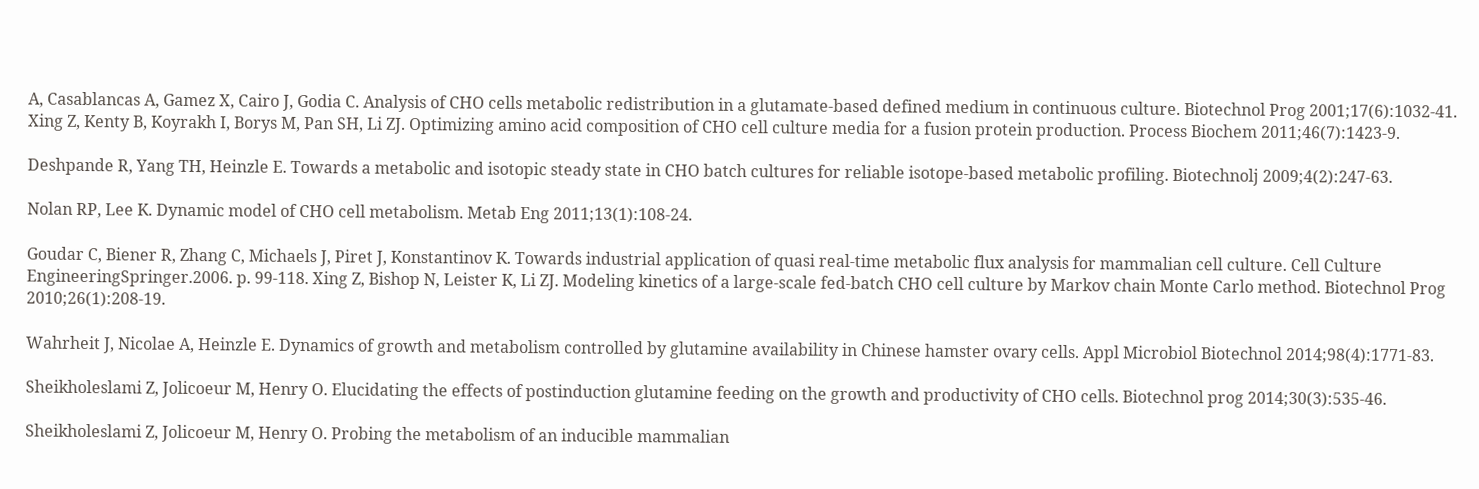A, Casablancas A, Gamez X, Cairo J, Godia C. Analysis of CHO cells metabolic redistribution in a glutamate-based defined medium in continuous culture. Biotechnol Prog 2001;17(6):1032-41. Xing Z, Kenty B, Koyrakh I, Borys M, Pan SH, Li ZJ. Optimizing amino acid composition of CHO cell culture media for a fusion protein production. Process Biochem 2011;46(7):1423-9.

Deshpande R, Yang TH, Heinzle E. Towards a metabolic and isotopic steady state in CHO batch cultures for reliable isotope-based metabolic profiling. Biotechnolj 2009;4(2):247-63.

Nolan RP, Lee K. Dynamic model of CHO cell metabolism. Metab Eng 2011;13(1):108-24.

Goudar C, Biener R, Zhang C, Michaels J, Piret J, Konstantinov K. Towards industrial application of quasi real-time metabolic flux analysis for mammalian cell culture. Cell Culture EngineeringSpringer.2006. p. 99-118. Xing Z, Bishop N, Leister K, Li ZJ. Modeling kinetics of a large-scale fed-batch CHO cell culture by Markov chain Monte Carlo method. Biotechnol Prog 2010;26(1):208-19.

Wahrheit J, Nicolae A, Heinzle E. Dynamics of growth and metabolism controlled by glutamine availability in Chinese hamster ovary cells. Appl Microbiol Biotechnol 2014;98(4):1771-83.

Sheikholeslami Z, Jolicoeur M, Henry O. Elucidating the effects of postinduction glutamine feeding on the growth and productivity of CHO cells. Biotechnol prog 2014;30(3):535-46.

Sheikholeslami Z, Jolicoeur M, Henry O. Probing the metabolism of an inducible mammalian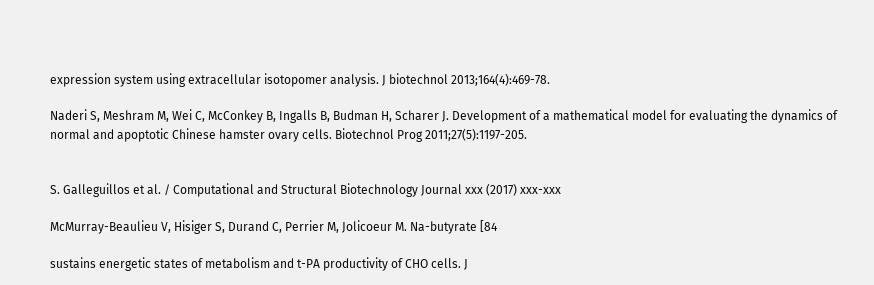expression system using extracellular isotopomer analysis. J biotechnol 2013;164(4):469-78.

Naderi S, Meshram M, Wei C, McConkey B, Ingalls B, Budman H, Scharer J. Development of a mathematical model for evaluating the dynamics of normal and apoptotic Chinese hamster ovary cells. Biotechnol Prog 2011;27(5):1197-205.


S. Galleguillos et al. / Computational and Structural Biotechnology Journal xxx (2017) xxx-xxx

McMurray-Beaulieu V, Hisiger S, Durand C, Perrier M, Jolicoeur M. Na-butyrate [84

sustains energetic states of metabolism and t-PA productivity of CHO cells. J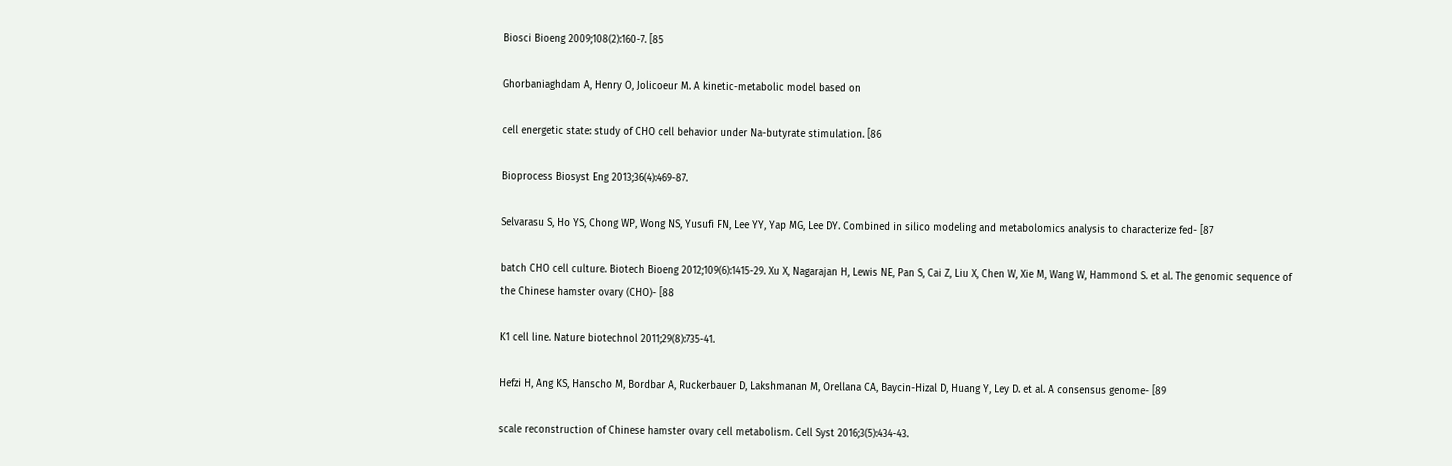Biosci Bioeng 2009;108(2):160-7. [85

Ghorbaniaghdam A, Henry O, Jolicoeur M. A kinetic-metabolic model based on

cell energetic state: study of CHO cell behavior under Na-butyrate stimulation. [86

Bioprocess Biosyst Eng 2013;36(4):469-87.

Selvarasu S, Ho YS, Chong WP, Wong NS, Yusufi FN, Lee YY, Yap MG, Lee DY. Combined in silico modeling and metabolomics analysis to characterize fed- [87

batch CHO cell culture. Biotech Bioeng 2012;109(6):1415-29. Xu X, Nagarajan H, Lewis NE, Pan S, Cai Z, Liu X, Chen W, Xie M, Wang W, Hammond S. et al. The genomic sequence of the Chinese hamster ovary (CHO)- [88

K1 cell line. Nature biotechnol 2011;29(8):735-41.

Hefzi H, Ang KS, Hanscho M, Bordbar A, Ruckerbauer D, Lakshmanan M, Orellana CA, Baycin-Hizal D, Huang Y, Ley D. et al. A consensus genome- [89

scale reconstruction of Chinese hamster ovary cell metabolism. Cell Syst 2016;3(5):434-43.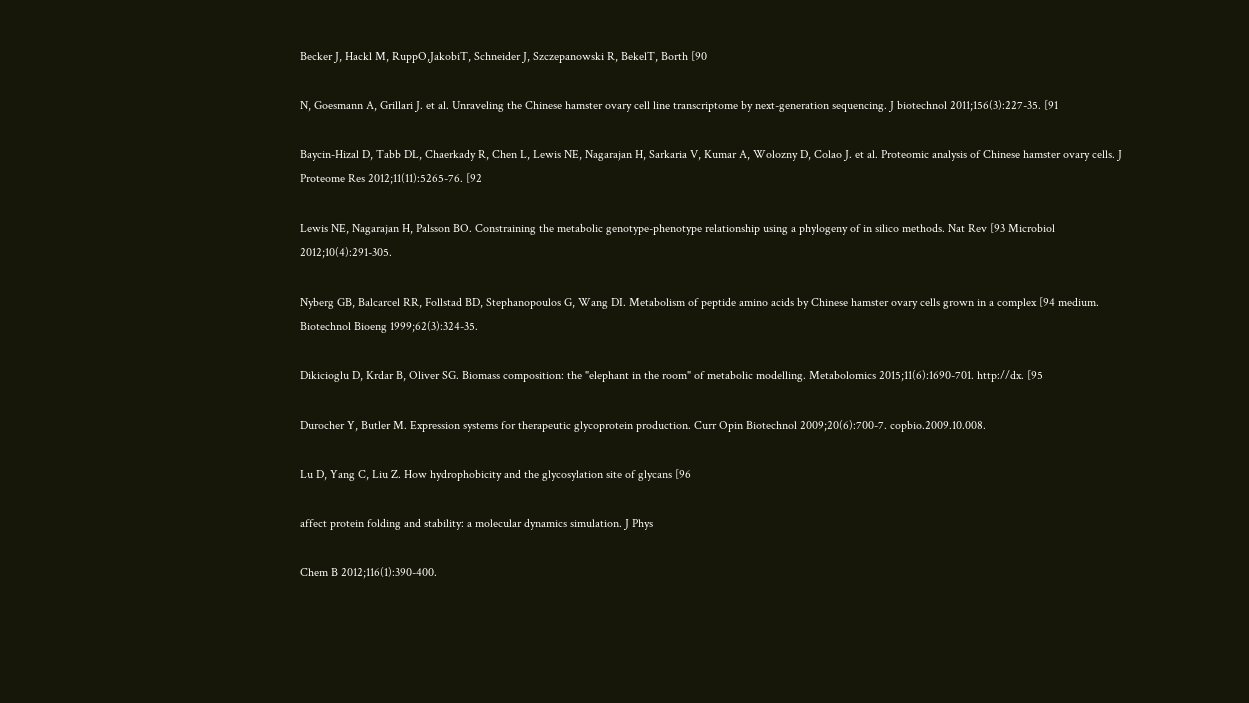Becker J, Hackl M, RuppO,JakobiT, Schneider J, Szczepanowski R, BekelT, Borth [90

N, Goesmann A, Grillari J. et al. Unraveling the Chinese hamster ovary cell line transcriptome by next-generation sequencing. J biotechnol 2011;156(3):227-35. [91

Baycin-Hizal D, Tabb DL, Chaerkady R, Chen L, Lewis NE, Nagarajan H, Sarkaria V, Kumar A, Wolozny D, Colao J. et al. Proteomic analysis of Chinese hamster ovary cells. J Proteome Res 2012;11(11):5265-76. [92

Lewis NE, Nagarajan H, Palsson BO. Constraining the metabolic genotype-phenotype relationship using a phylogeny of in silico methods. Nat Rev [93 Microbiol 2012;10(4):291-305.

Nyberg GB, Balcarcel RR, Follstad BD, Stephanopoulos G, Wang DI. Metabolism of peptide amino acids by Chinese hamster ovary cells grown in a complex [94 medium. Biotechnol Bioeng 1999;62(3):324-35.

Dikicioglu D, Krdar B, Oliver SG. Biomass composition: the "elephant in the room" of metabolic modelling. Metabolomics 2015;11(6):1690-701. http://dx. [95

Durocher Y, Butler M. Expression systems for therapeutic glycoprotein production. Curr Opin Biotechnol 2009;20(6):700-7. copbio.2009.10.008.

Lu D, Yang C, Liu Z. How hydrophobicity and the glycosylation site of glycans [96

affect protein folding and stability: a molecular dynamics simulation. J Phys

Chem B 2012;116(1):390-400.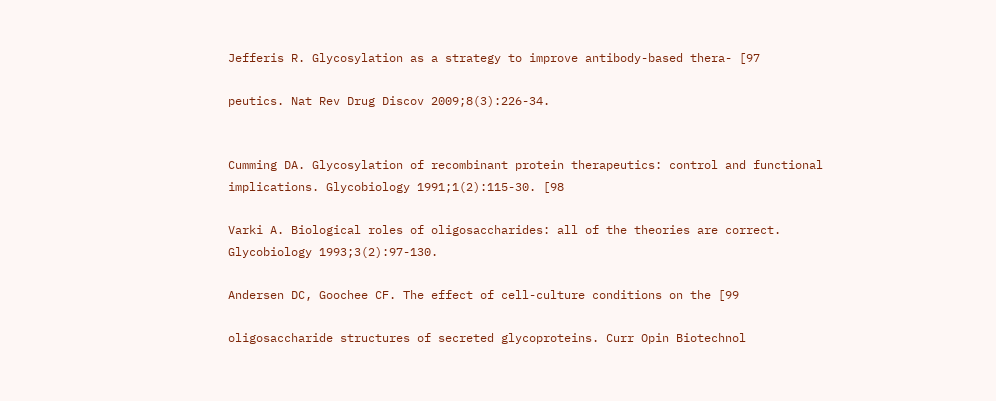Jefferis R. Glycosylation as a strategy to improve antibody-based thera- [97

peutics. Nat Rev Drug Discov 2009;8(3):226-34.


Cumming DA. Glycosylation of recombinant protein therapeutics: control and functional implications. Glycobiology 1991;1(2):115-30. [98

Varki A. Biological roles of oligosaccharides: all of the theories are correct. Glycobiology 1993;3(2):97-130.

Andersen DC, Goochee CF. The effect of cell-culture conditions on the [99

oligosaccharide structures of secreted glycoproteins. Curr Opin Biotechnol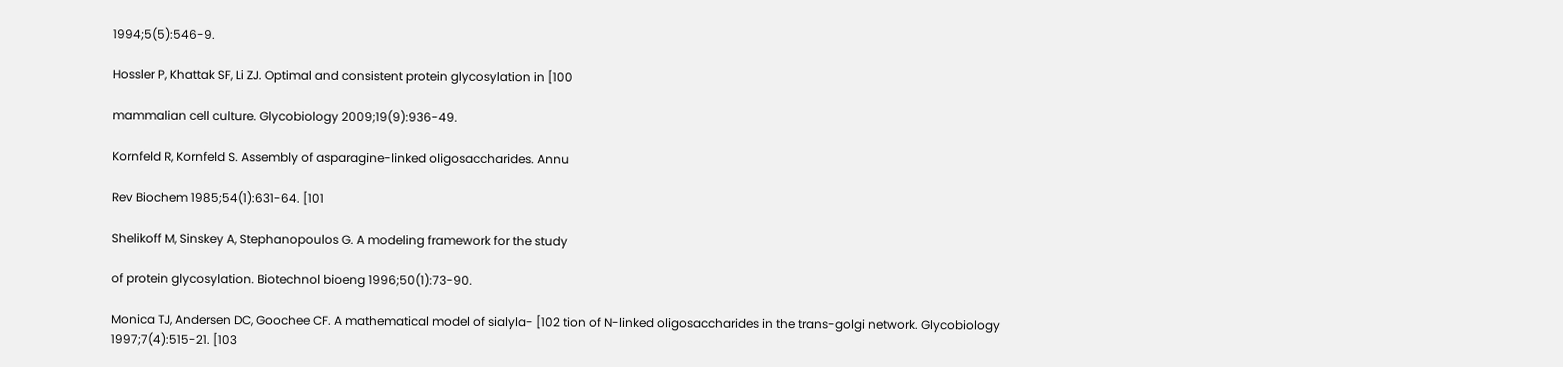1994;5(5):546-9.

Hossler P, Khattak SF, Li ZJ. Optimal and consistent protein glycosylation in [100

mammalian cell culture. Glycobiology 2009;19(9):936-49.

Kornfeld R, Kornfeld S. Assembly of asparagine-linked oligosaccharides. Annu

Rev Biochem 1985;54(1):631-64. [101

Shelikoff M, Sinskey A, Stephanopoulos G. A modeling framework for the study

of protein glycosylation. Biotechnol bioeng 1996;50(1):73-90.

Monica TJ, Andersen DC, Goochee CF. A mathematical model of sialyla- [102 tion of N-linked oligosaccharides in the trans-golgi network. Glycobiology 1997;7(4):515-21. [103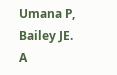Umana P, Bailey JE. A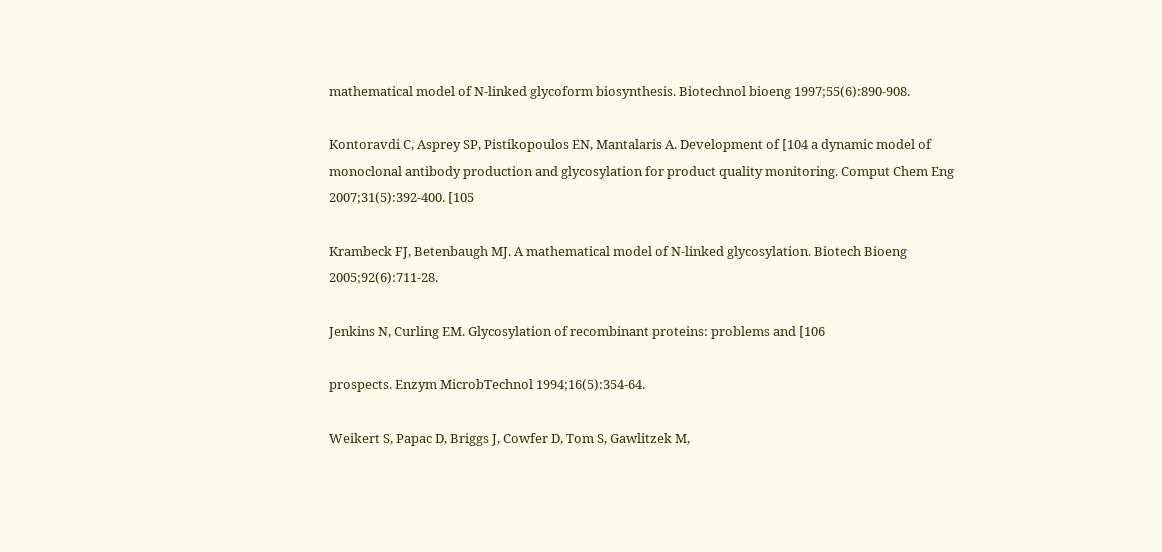mathematical model of N-linked glycoform biosynthesis. Biotechnol bioeng 1997;55(6):890-908.

Kontoravdi C, Asprey SP, Pistikopoulos EN, Mantalaris A. Development of [104 a dynamic model of monoclonal antibody production and glycosylation for product quality monitoring. Comput Chem Eng 2007;31(5):392-400. [105

Krambeck FJ, Betenbaugh MJ. A mathematical model of N-linked glycosylation. Biotech Bioeng 2005;92(6):711-28.

Jenkins N, Curling EM. Glycosylation of recombinant proteins: problems and [106

prospects. Enzym MicrobTechnol 1994;16(5):354-64.

Weikert S, Papac D, Briggs J, Cowfer D, Tom S, Gawlitzek M,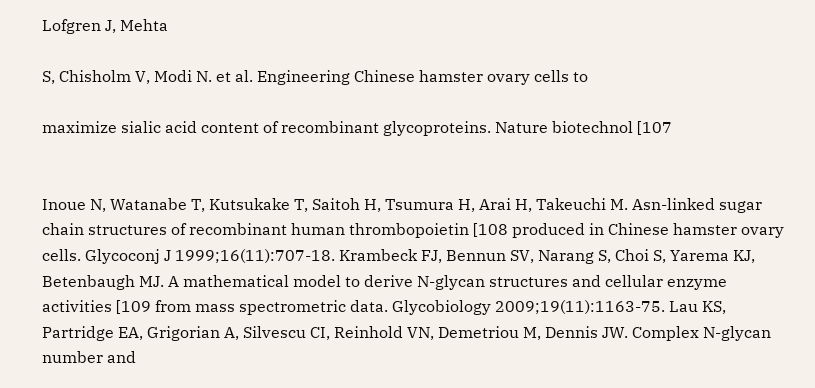Lofgren J, Mehta

S, Chisholm V, Modi N. et al. Engineering Chinese hamster ovary cells to

maximize sialic acid content of recombinant glycoproteins. Nature biotechnol [107


Inoue N, Watanabe T, Kutsukake T, Saitoh H, Tsumura H, Arai H, Takeuchi M. Asn-linked sugar chain structures of recombinant human thrombopoietin [108 produced in Chinese hamster ovary cells. Glycoconj J 1999;16(11):707-18. Krambeck FJ, Bennun SV, Narang S, Choi S, Yarema KJ, Betenbaugh MJ. A mathematical model to derive N-glycan structures and cellular enzyme activities [109 from mass spectrometric data. Glycobiology 2009;19(11):1163-75. Lau KS, Partridge EA, Grigorian A, Silvescu CI, Reinhold VN, Demetriou M, Dennis JW. Complex N-glycan number and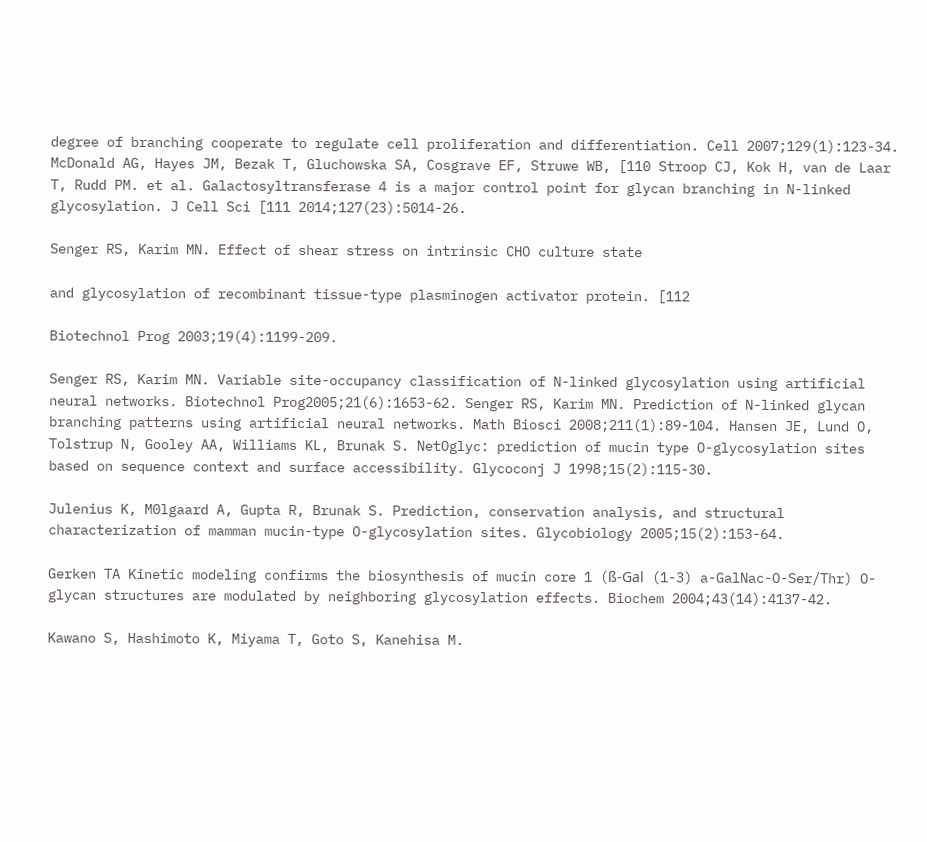degree of branching cooperate to regulate cell proliferation and differentiation. Cell 2007;129(1):123-34. McDonald AG, Hayes JM, Bezak T, Gluchowska SA, Cosgrave EF, Struwe WB, [110 Stroop CJ, Kok H, van de Laar T, Rudd PM. et al. Galactosyltransferase 4 is a major control point for glycan branching in N-linked glycosylation. J Cell Sci [111 2014;127(23):5014-26.

Senger RS, Karim MN. Effect of shear stress on intrinsic CHO culture state

and glycosylation of recombinant tissue-type plasminogen activator protein. [112

Biotechnol Prog 2003;19(4):1199-209.

Senger RS, Karim MN. Variable site-occupancy classification of N-linked glycosylation using artificial neural networks. Biotechnol Prog2005;21(6):1653-62. Senger RS, Karim MN. Prediction of N-linked glycan branching patterns using artificial neural networks. Math Biosci 2008;211(1):89-104. Hansen JE, Lund O, Tolstrup N, Gooley AA, Williams KL, Brunak S. NetOglyc: prediction of mucin type O-glycosylation sites based on sequence context and surface accessibility. Glycoconj J 1998;15(2):115-30.

Julenius K, M0lgaard A, Gupta R, Brunak S. Prediction, conservation analysis, and structural characterization of mamman mucin-type O-glycosylation sites. Glycobiology 2005;15(2):153-64.

Gerken TA Kinetic modeling confirms the biosynthesis of mucin core 1 (ß-Gal (1-3) a-GalNac-O-Ser/Thr) O-glycan structures are modulated by neighboring glycosylation effects. Biochem 2004;43(14):4137-42.

Kawano S, Hashimoto K, Miyama T, Goto S, Kanehisa M.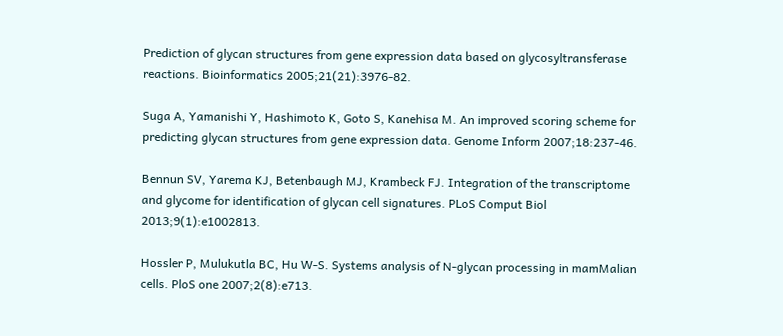Prediction of glycan structures from gene expression data based on glycosyltransferase reactions. Bioinformatics 2005;21(21):3976-82.

Suga A, Yamanishi Y, Hashimoto K, Goto S, Kanehisa M. An improved scoring scheme for predicting glycan structures from gene expression data. Genome Inform 2007;18:237-46.

Bennun SV, Yarema KJ, Betenbaugh MJ, Krambeck FJ. Integration of the transcriptome and glycome for identification of glycan cell signatures. PLoS Comput Biol 2013;9(1):e1002813.

Hossler P, Mulukutla BC, Hu W-S. Systems analysis of N-glycan processing in mamMalian cells. PloS one 2007;2(8):e713.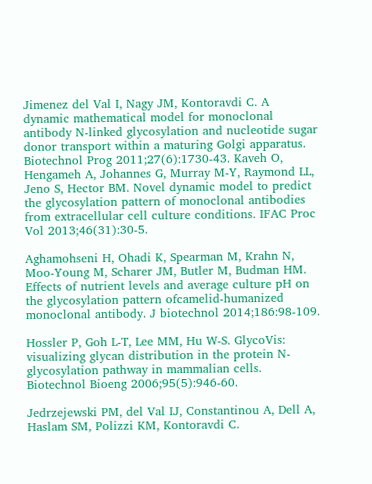Jimenez del Val I, Nagy JM, Kontoravdi C. A dynamic mathematical model for monoclonal antibody N-linked glycosylation and nucleotide sugar donor transport within a maturing Golgi apparatus. Biotechnol Prog 2011;27(6):1730-43. Kaveh O, Hengameh A, Johannes G, Murray M-Y, Raymond LL, Jeno S, Hector BM. Novel dynamic model to predict the glycosylation pattern of monoclonal antibodies from extracellular cell culture conditions. IFAC Proc Vol 2013;46(31):30-5.

Aghamohseni H, Ohadi K, Spearman M, Krahn N, Moo-Young M, Scharer JM, Butler M, Budman HM. Effects of nutrient levels and average culture pH on the glycosylation pattern ofcamelid-humanized monoclonal antibody. J biotechnol 2014;186:98-109.

Hossler P, Goh L-T, Lee MM, Hu W-S. GlycoVis: visualizing glycan distribution in the protein N-glycosylation pathway in mammalian cells. Biotechnol Bioeng 2006;95(5):946-60.

Jedrzejewski PM, del Val IJ, Constantinou A, Dell A, Haslam SM, Polizzi KM, Kontoravdi C.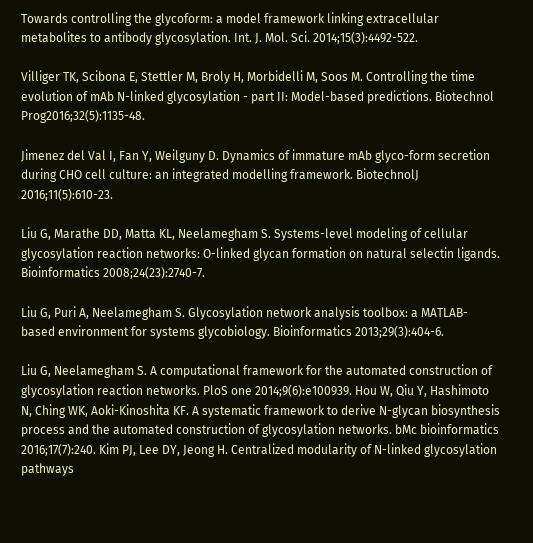Towards controlling the glycoform: a model framework linking extracellular metabolites to antibody glycosylation. Int. J. Mol. Sci. 2014;15(3):4492-522.

Villiger TK, Scibona E, Stettler M, Broly H, Morbidelli M, Soos M. Controlling the time evolution of mAb N-linked glycosylation - part II: Model-based predictions. Biotechnol Prog2016;32(5):1135-48.

Jimenez del Val I, Fan Y, Weilguny D. Dynamics of immature mAb glyco-form secretion during CHO cell culture: an integrated modelling framework. BiotechnolJ 2016;11(5):610-23.

Liu G, Marathe DD, Matta KL, Neelamegham S. Systems-level modeling of cellular glycosylation reaction networks: O-linked glycan formation on natural selectin ligands. Bioinformatics 2008;24(23):2740-7.

Liu G, Puri A, Neelamegham S. Glycosylation network analysis toolbox: a MATLAB-based environment for systems glycobiology. Bioinformatics 2013;29(3):404-6.

Liu G, Neelamegham S. A computational framework for the automated construction of glycosylation reaction networks. PloS one 2014;9(6):e100939. Hou W, Qiu Y, Hashimoto N, Ching WK, Aoki-Kinoshita KF. A systematic framework to derive N-glycan biosynthesis process and the automated construction of glycosylation networks. bMc bioinformatics 2016;17(7):240. Kim PJ, Lee DY, Jeong H. Centralized modularity of N-linked glycosylation pathways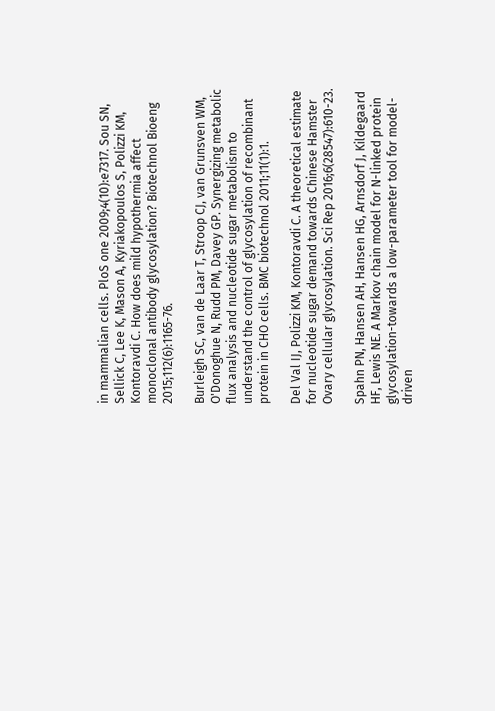in mammalian cells. PloS one 2009;4(10):e7317. Sou SN, Sellick C, Lee K, Mason A, Kyriakopoulos S, Polizzi KM, Kontoravdi C. How does mild hypothermia affect monoclonal antibody glycosylation? Biotechnol Bioeng 2015;112(6):1165-76.

Burleigh SC, van de Laar T, Stroop CJ, van Grunsven WM, O'Donoghue N, Rudd PM, Davey GP. Synergizing metabolic flux analysis and nucleotide sugar metabolism to understand the control of glycosylation of recombinant protein in CHO cells. BMC biotechnol 2011;11(1):1.

Del Val IJ, Polizzi KM, Kontoravdi C. A theoretical estimate for nucleotide sugar demand towards Chinese Hamster Ovary cellular glycosylation. Sci Rep 2016;6(28547):610-23.

Spahn PN, Hansen AH, Hansen HG, Arnsdorf J, Kildegaard HF, Lewis NE. A Markov chain model for N-linked protein glycosylation-towards a low-parameter tool for model-driven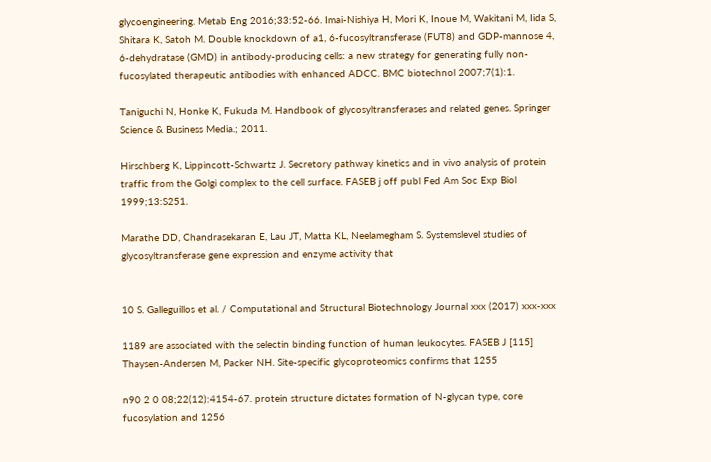glycoengineering. Metab Eng 2016;33:52-66. Imai-Nishiya H, Mori K, Inoue M, Wakitani M, Iida S, Shitara K, Satoh M. Double knockdown of a1, 6-fucosyltransferase (FUT8) and GDP-mannose 4, 6-dehydratase (GMD) in antibody-producing cells: a new strategy for generating fully non-fucosylated therapeutic antibodies with enhanced ADCC. BMC biotechnol 2007;7(1):1.

Taniguchi N, Honke K, Fukuda M. Handbook of glycosyltransferases and related genes. Springer Science & Business Media.; 2011.

Hirschberg K, Lippincott-Schwartz J. Secretory pathway kinetics and in vivo analysis of protein traffic from the Golgi complex to the cell surface. FASEB j off publ Fed Am Soc Exp Biol 1999;13:S251.

Marathe DD, Chandrasekaran E, Lau JT, Matta KL, Neelamegham S. Systemslevel studies of glycosyltransferase gene expression and enzyme activity that


10 S. Galleguillos et al. / Computational and Structural Biotechnology Journal xxx (2017) xxx-xxx

1189 are associated with the selectin binding function of human leukocytes. FASEB J [115] Thaysen-Andersen M, Packer NH. Site-specific glycoproteomics confirms that 1255

n90 2 0 08;22(12):4154-67. protein structure dictates formation of N-glycan type, core fucosylation and 1256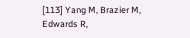[113] Yang M, Brazier M, Edwards R,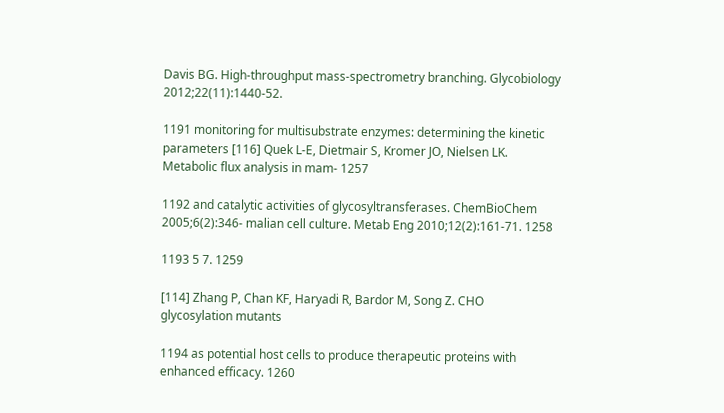Davis BG. High-throughput mass-spectrometry branching. Glycobiology 2012;22(11):1440-52.

1191 monitoring for multisubstrate enzymes: determining the kinetic parameters [116] Quek L-E, Dietmair S, Kromer JO, Nielsen LK. Metabolic flux analysis in mam- 1257

1192 and catalytic activities of glycosyltransferases. ChemBioChem 2005;6(2):346- malian cell culture. Metab Eng 2010;12(2):161-71. 1258

1193 5 7. 1259

[114] Zhang P, Chan KF, Haryadi R, Bardor M, Song Z. CHO glycosylation mutants

1194 as potential host cells to produce therapeutic proteins with enhanced efficacy. 1260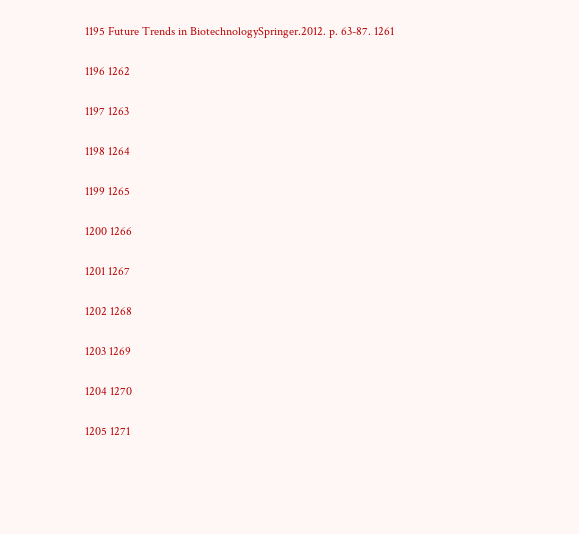1195 Future Trends in BiotechnologySpringer.2012. p. 63-87. 1261

1196 1262

1197 1263

1198 1264

1199 1265

1200 1266

1201 1267

1202 1268

1203 1269

1204 1270

1205 1271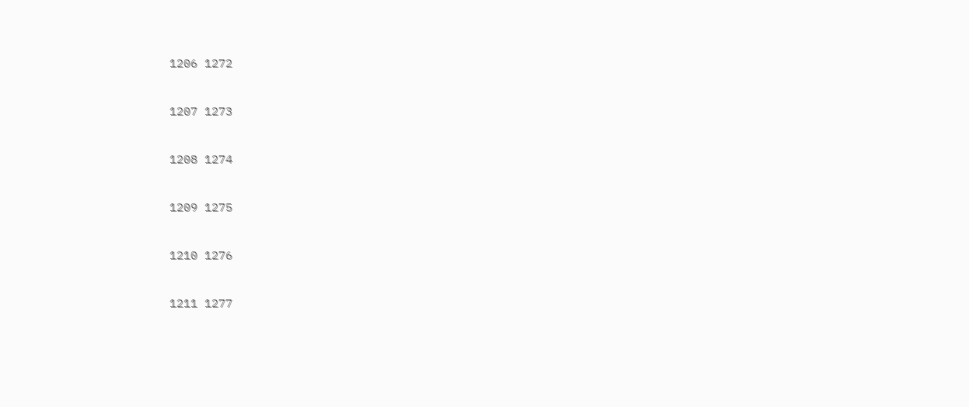1206 1272

1207 1273

1208 1274

1209 1275

1210 1276

1211 1277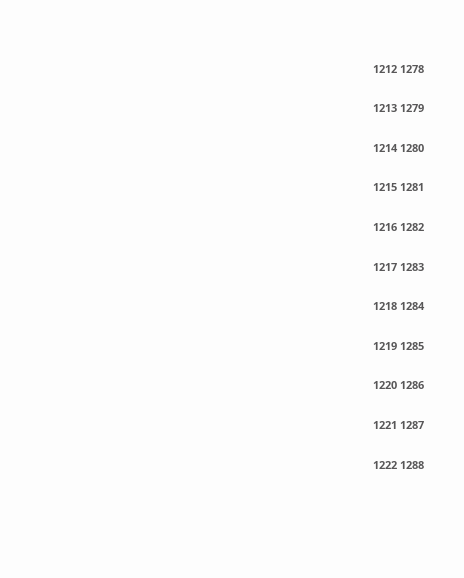1212 1278

1213 1279

1214 1280

1215 1281

1216 1282

1217 1283

1218 1284

1219 1285

1220 1286

1221 1287

1222 1288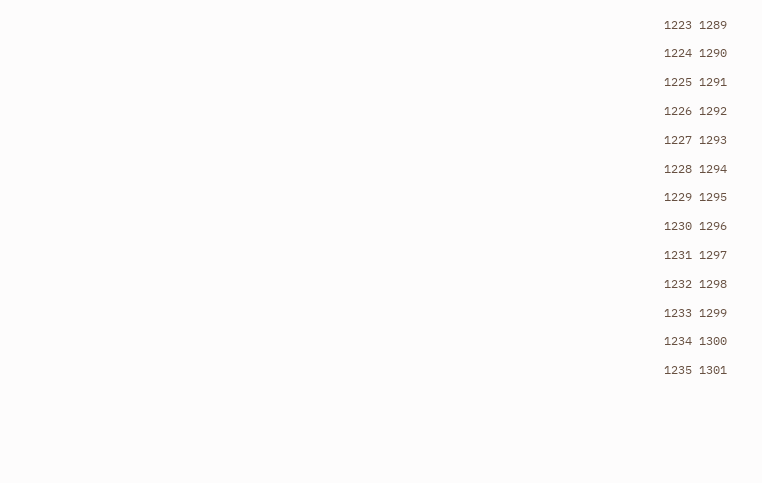1223 1289

1224 1290

1225 1291

1226 1292

1227 1293

1228 1294

1229 1295

1230 1296

1231 1297

1232 1298

1233 1299

1234 1300

1235 1301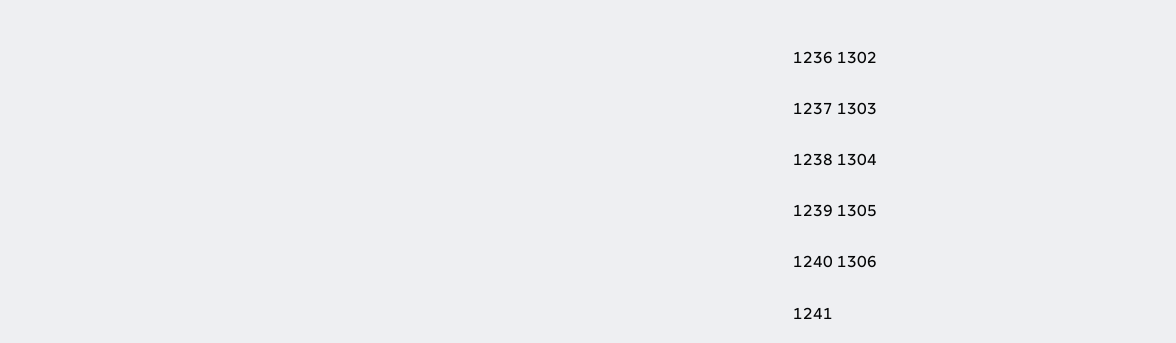1236 1302

1237 1303

1238 1304

1239 1305

1240 1306

1241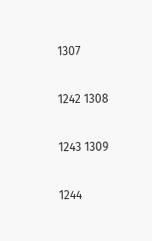1307

1242 1308

1243 1309

1244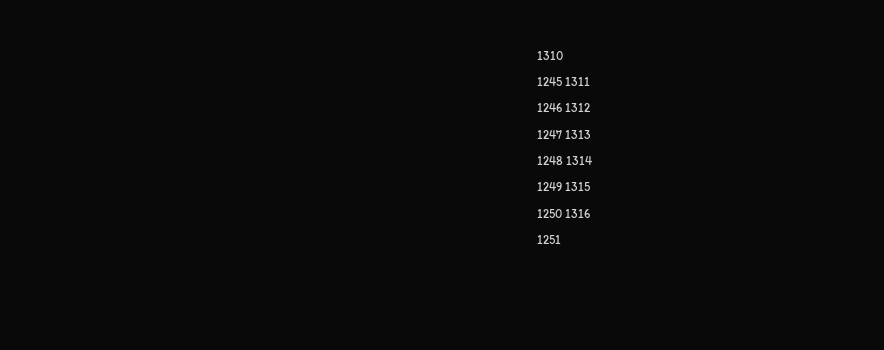1310

1245 1311

1246 1312

1247 1313

1248 1314

1249 1315

1250 1316

1251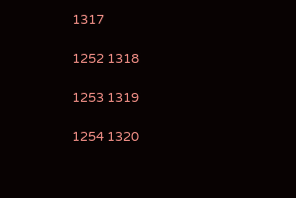1317

1252 1318

1253 1319

1254 1320